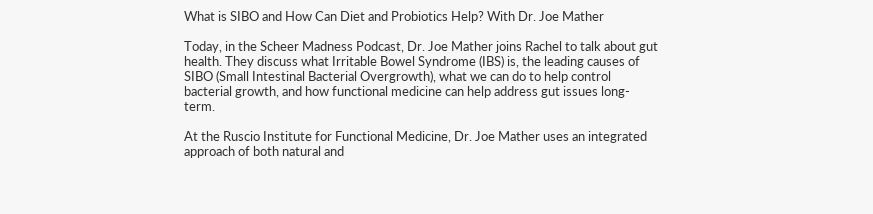What is SIBO and How Can Diet and Probiotics Help? With Dr. Joe Mather

Today, in the Scheer Madness Podcast, Dr. Joe Mather joins Rachel to talk about gut health. They discuss what Irritable Bowel Syndrome (IBS) is, the leading causes of SIBO (Small Intestinal Bacterial Overgrowth), what we can do to help control bacterial growth, and how functional medicine can help address gut issues long-term.

At the Ruscio Institute for Functional Medicine, Dr. Joe Mather uses an integrated approach of both natural and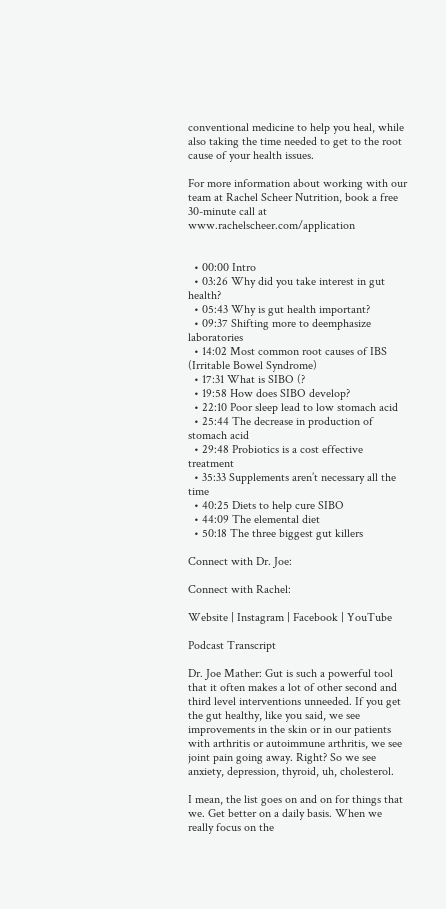conventional medicine to help you heal, while also taking the time needed to get to the root cause of your health issues.

For more information about working with our team at Rachel Scheer Nutrition, book a free 30-minute call at www.rachelscheer.com/application


  • 00:00 Intro
  • 03:26 Why did you take interest in gut health?
  • 05:43 Why is gut health important?
  • 09:37 Shifting more to deemphasize laboratories
  • 14:02 Most common root causes of IBS (Irritable Bowel Syndrome)
  • 17:31 What is SIBO (?
  • 19:58 How does SIBO develop?
  • 22:10 Poor sleep lead to low stomach acid
  • 25:44 The decrease in production of stomach acid
  • 29:48 Probiotics is a cost effective treatment
  • 35:33 Supplements aren’t necessary all the time
  • 40:25 Diets to help cure SIBO
  • 44:09 The elemental diet
  • 50:18 The three biggest gut killers

Connect with Dr. Joe:

Connect with Rachel:

Website | Instagram | Facebook | YouTube

Podcast Transcript

Dr. Joe Mather: Gut is such a powerful tool that it often makes a lot of other second and third level interventions unneeded. If you get the gut healthy, like you said, we see improvements in the skin or in our patients with arthritis or autoimmune arthritis, we see joint pain going away. Right? So we see anxiety, depression, thyroid, uh, cholesterol.

I mean, the list goes on and on for things that we. Get better on a daily basis. When we really focus on the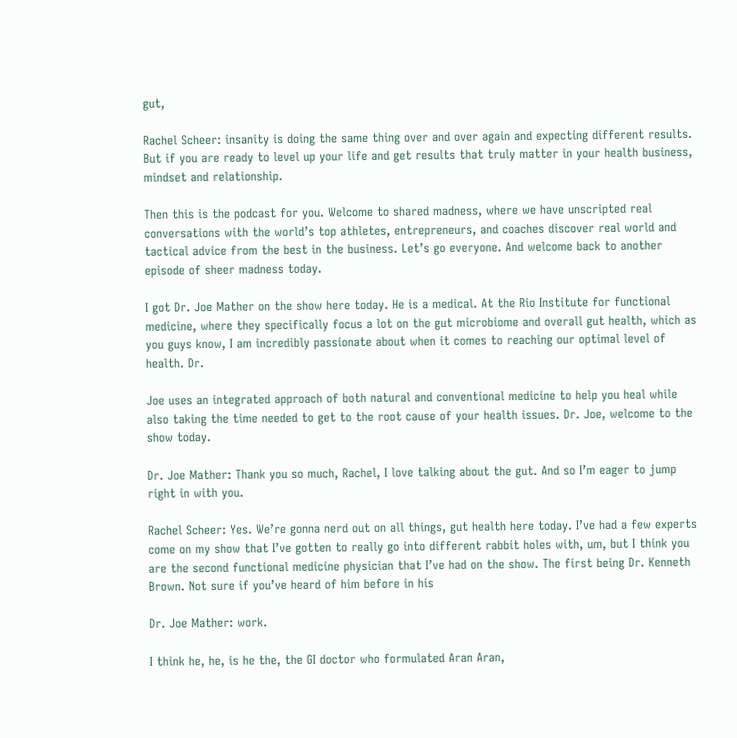gut,

Rachel Scheer: insanity is doing the same thing over and over again and expecting different results. But if you are ready to level up your life and get results that truly matter in your health business, mindset and relationship.

Then this is the podcast for you. Welcome to shared madness, where we have unscripted real conversations with the world’s top athletes, entrepreneurs, and coaches discover real world and tactical advice from the best in the business. Let’s go everyone. And welcome back to another episode of sheer madness today.

I got Dr. Joe Mather on the show here today. He is a medical. At the Rio Institute for functional medicine, where they specifically focus a lot on the gut microbiome and overall gut health, which as you guys know, I am incredibly passionate about when it comes to reaching our optimal level of health. Dr.

Joe uses an integrated approach of both natural and conventional medicine to help you heal while also taking the time needed to get to the root cause of your health issues. Dr. Joe, welcome to the show today.

Dr. Joe Mather: Thank you so much, Rachel, I love talking about the gut. And so I’m eager to jump right in with you.

Rachel Scheer: Yes. We’re gonna nerd out on all things, gut health here today. I’ve had a few experts come on my show that I’ve gotten to really go into different rabbit holes with, um, but I think you are the second functional medicine physician that I’ve had on the show. The first being Dr. Kenneth Brown. Not sure if you’ve heard of him before in his

Dr. Joe Mather: work.

I think he, he, is he the, the GI doctor who formulated Aran Aran,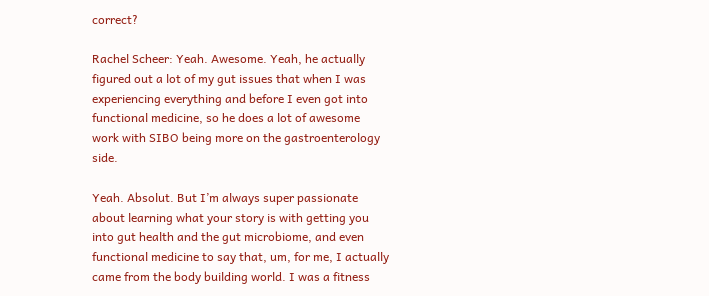correct?

Rachel Scheer: Yeah. Awesome. Yeah, he actually figured out a lot of my gut issues that when I was experiencing everything and before I even got into functional medicine, so he does a lot of awesome work with SIBO being more on the gastroenterology side.

Yeah. Absolut. But I’m always super passionate about learning what your story is with getting you into gut health and the gut microbiome, and even functional medicine to say that, um, for me, I actually came from the body building world. I was a fitness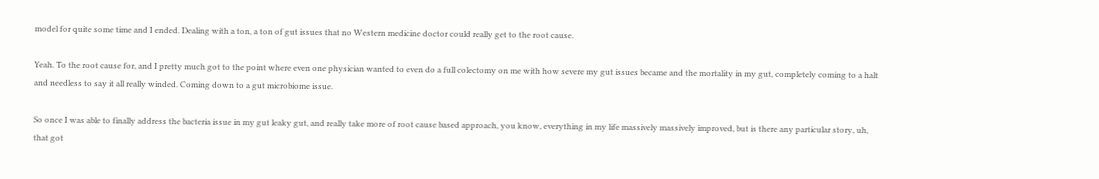model for quite some time and I ended. Dealing with a ton, a ton of gut issues that no Western medicine doctor could really get to the root cause.

Yeah. To the root cause for, and I pretty much got to the point where even one physician wanted to even do a full colectomy on me with how severe my gut issues became and the mortality in my gut, completely coming to a halt and needless to say it all really winded. Coming down to a gut microbiome issue.

So once I was able to finally address the bacteria issue in my gut leaky gut, and really take more of root cause based approach, you know, everything in my life massively massively improved, but is there any particular story, uh, that got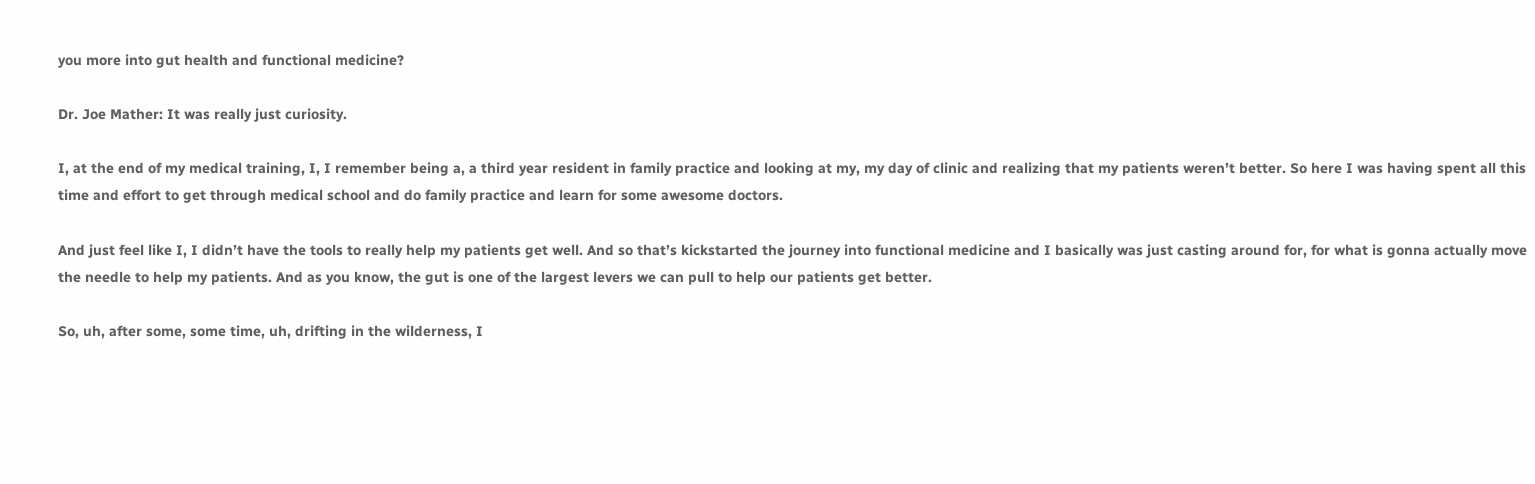you more into gut health and functional medicine?

Dr. Joe Mather: It was really just curiosity.

I, at the end of my medical training, I, I remember being a, a third year resident in family practice and looking at my, my day of clinic and realizing that my patients weren’t better. So here I was having spent all this time and effort to get through medical school and do family practice and learn for some awesome doctors.

And just feel like I, I didn’t have the tools to really help my patients get well. And so that’s kickstarted the journey into functional medicine and I basically was just casting around for, for what is gonna actually move the needle to help my patients. And as you know, the gut is one of the largest levers we can pull to help our patients get better.

So, uh, after some, some time, uh, drifting in the wilderness, I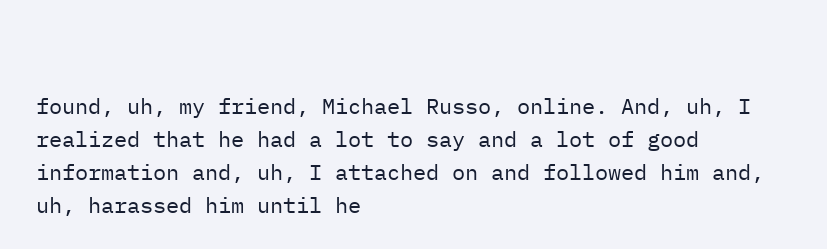found, uh, my friend, Michael Russo, online. And, uh, I realized that he had a lot to say and a lot of good information and, uh, I attached on and followed him and, uh, harassed him until he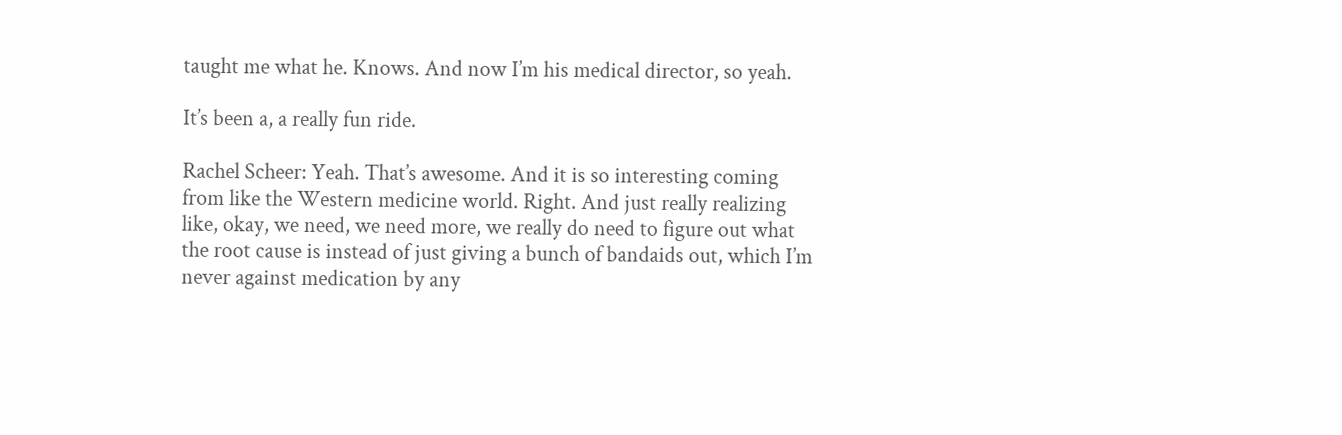taught me what he. Knows. And now I’m his medical director, so yeah.

It’s been a, a really fun ride.

Rachel Scheer: Yeah. That’s awesome. And it is so interesting coming from like the Western medicine world. Right. And just really realizing like, okay, we need, we need more, we really do need to figure out what the root cause is instead of just giving a bunch of bandaids out, which I’m never against medication by any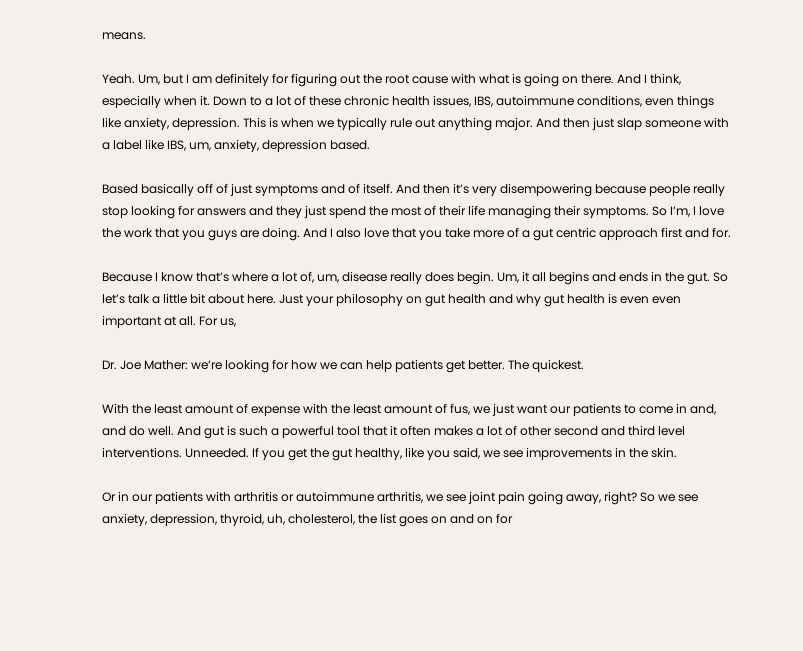means.

Yeah. Um, but I am definitely for figuring out the root cause with what is going on there. And I think, especially when it. Down to a lot of these chronic health issues, IBS, autoimmune conditions, even things like anxiety, depression. This is when we typically rule out anything major. And then just slap someone with a label like IBS, um, anxiety, depression based.

Based basically off of just symptoms and of itself. And then it’s very disempowering because people really stop looking for answers and they just spend the most of their life managing their symptoms. So I’m, I love the work that you guys are doing. And I also love that you take more of a gut centric approach first and for.

Because I know that’s where a lot of, um, disease really does begin. Um, it all begins and ends in the gut. So let’s talk a little bit about here. Just your philosophy on gut health and why gut health is even even important at all. For us,

Dr. Joe Mather: we’re looking for how we can help patients get better. The quickest.

With the least amount of expense with the least amount of fus, we just want our patients to come in and, and do well. And gut is such a powerful tool that it often makes a lot of other second and third level interventions. Unneeded. If you get the gut healthy, like you said, we see improvements in the skin.

Or in our patients with arthritis or autoimmune arthritis, we see joint pain going away, right? So we see anxiety, depression, thyroid, uh, cholesterol, the list goes on and on for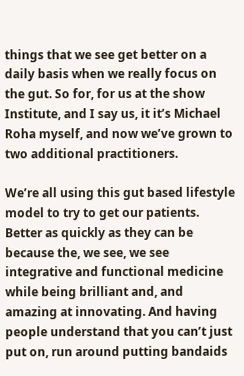things that we see get better on a daily basis when we really focus on the gut. So for, for us at the show Institute, and I say us, it it’s Michael Roha myself, and now we’ve grown to two additional practitioners.

We’re all using this gut based lifestyle model to try to get our patients. Better as quickly as they can be because the, we see, we see integrative and functional medicine while being brilliant and, and amazing at innovating. And having people understand that you can’t just put on, run around putting bandaids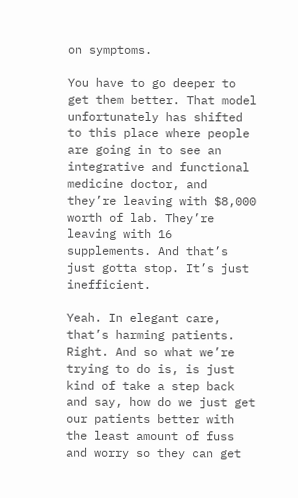on symptoms.

You have to go deeper to get them better. That model unfortunately has shifted to this place where people are going in to see an integrative and functional medicine doctor, and they’re leaving with $8,000 worth of lab. They’re leaving with 16 supplements. And that’s just gotta stop. It’s just inefficient.

Yeah. In elegant care, that’s harming patients. Right. And so what we’re trying to do is, is just kind of take a step back and say, how do we just get our patients better with the least amount of fuss and worry so they can get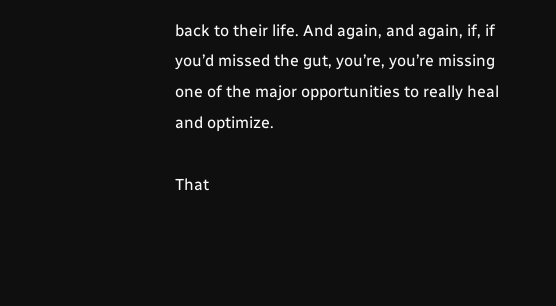back to their life. And again, and again, if, if you’d missed the gut, you’re, you’re missing one of the major opportunities to really heal and optimize.

That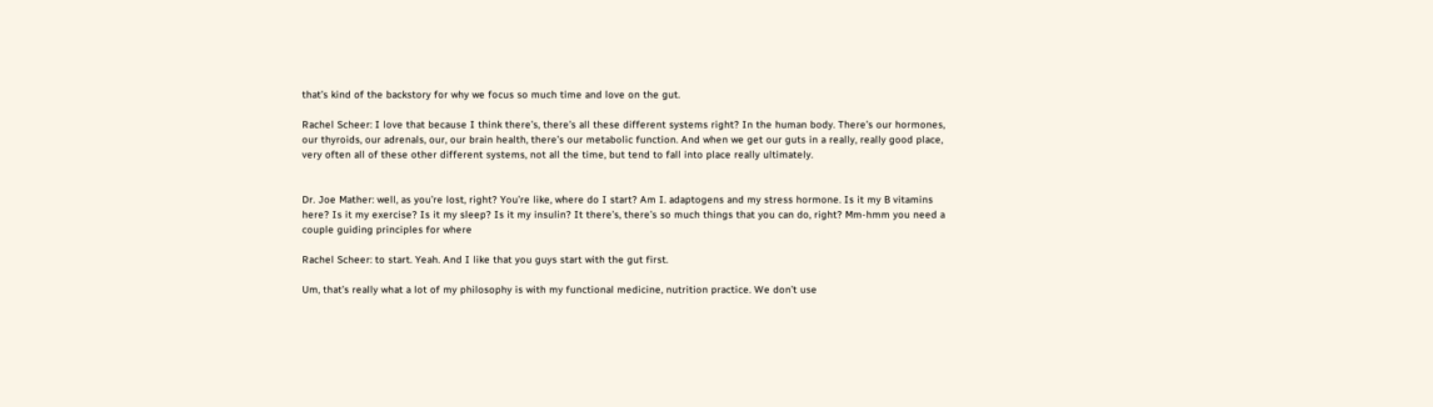that’s kind of the backstory for why we focus so much time and love on the gut.

Rachel Scheer: I love that because I think there’s, there’s all these different systems right? In the human body. There’s our hormones, our thyroids, our adrenals, our, our brain health, there’s our metabolic function. And when we get our guts in a really, really good place, very often all of these other different systems, not all the time, but tend to fall into place really ultimately.


Dr. Joe Mather: well, as you’re lost, right? You’re like, where do I start? Am I. adaptogens and my stress hormone. Is it my B vitamins here? Is it my exercise? Is it my sleep? Is it my insulin? It there’s, there’s so much things that you can do, right? Mm-hmm you need a couple guiding principles for where

Rachel Scheer: to start. Yeah. And I like that you guys start with the gut first.

Um, that’s really what a lot of my philosophy is with my functional medicine, nutrition practice. We don’t use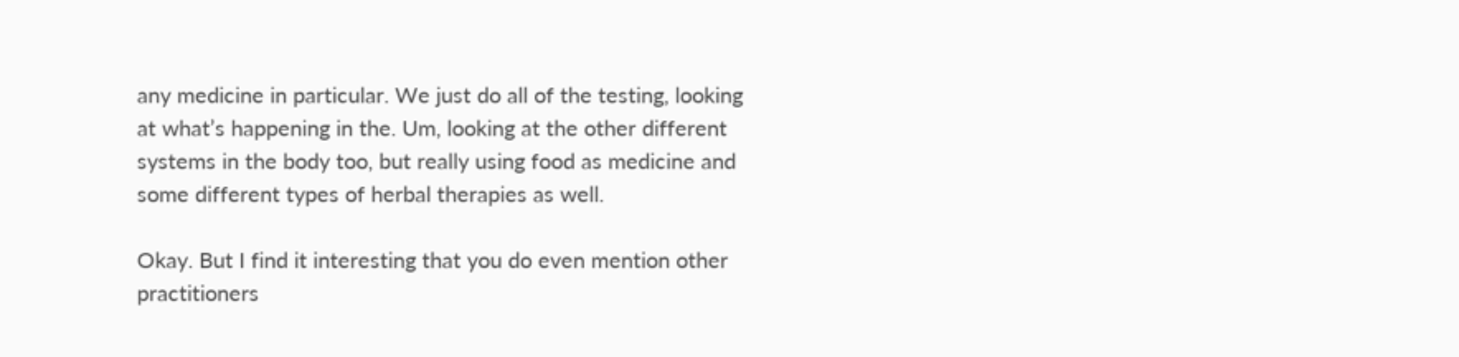any medicine in particular. We just do all of the testing, looking at what’s happening in the. Um, looking at the other different systems in the body too, but really using food as medicine and some different types of herbal therapies as well.

Okay. But I find it interesting that you do even mention other practitioners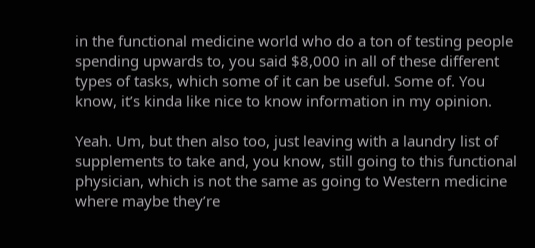in the functional medicine world who do a ton of testing people spending upwards to, you said $8,000 in all of these different types of tasks, which some of it can be useful. Some of. You know, it’s kinda like nice to know information in my opinion.

Yeah. Um, but then also too, just leaving with a laundry list of supplements to take and, you know, still going to this functional physician, which is not the same as going to Western medicine where maybe they’re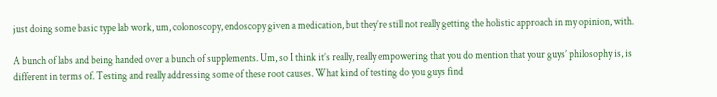just doing some basic type lab work, um, colonoscopy, endoscopy given a medication, but they’re still not really getting the holistic approach in my opinion, with.

A bunch of labs and being handed over a bunch of supplements. Um, so I think it’s really, really empowering that you do mention that your guys’ philosophy is, is different in terms of. Testing and really addressing some of these root causes. What kind of testing do you guys find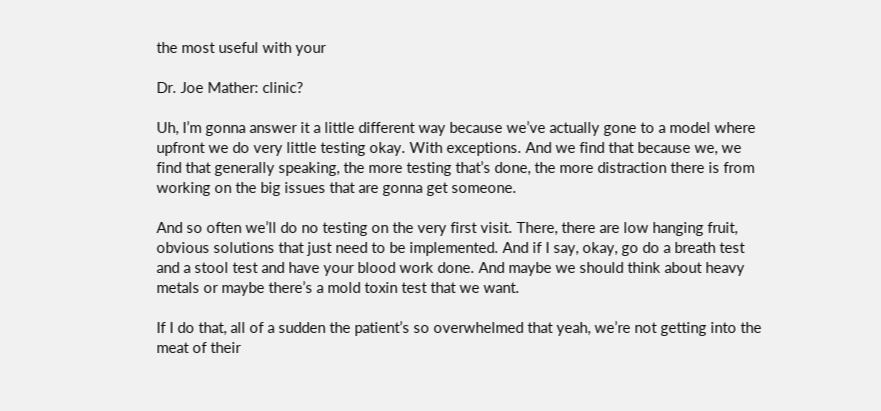the most useful with your

Dr. Joe Mather: clinic?

Uh, I’m gonna answer it a little different way because we’ve actually gone to a model where upfront we do very little testing okay. With exceptions. And we find that because we, we find that generally speaking, the more testing that’s done, the more distraction there is from working on the big issues that are gonna get someone.

And so often we’ll do no testing on the very first visit. There, there are low hanging fruit, obvious solutions that just need to be implemented. And if I say, okay, go do a breath test and a stool test and have your blood work done. And maybe we should think about heavy metals or maybe there’s a mold toxin test that we want.

If I do that, all of a sudden the patient’s so overwhelmed that yeah, we’re not getting into the meat of their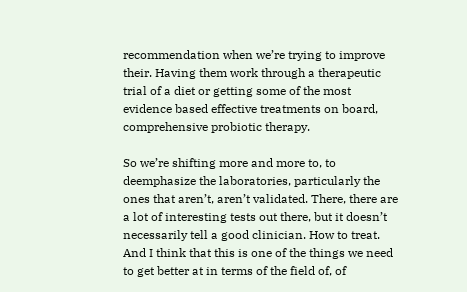recommendation when we’re trying to improve their. Having them work through a therapeutic trial of a diet or getting some of the most evidence based effective treatments on board, comprehensive probiotic therapy.

So we’re shifting more and more to, to deemphasize the laboratories, particularly the ones that aren’t, aren’t validated. There, there are a lot of interesting tests out there, but it doesn’t necessarily tell a good clinician. How to treat. And I think that this is one of the things we need to get better at in terms of the field of, of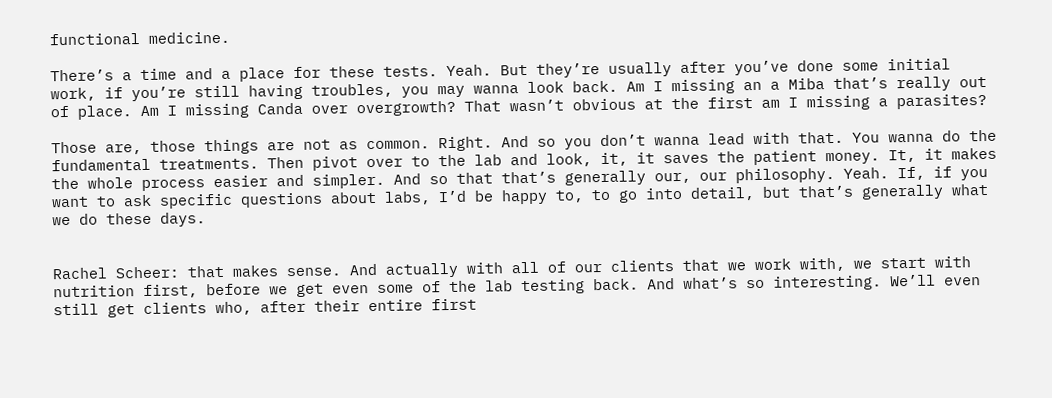functional medicine.

There’s a time and a place for these tests. Yeah. But they’re usually after you’ve done some initial work, if you’re still having troubles, you may wanna look back. Am I missing an a Miba that’s really out of place. Am I missing Canda over overgrowth? That wasn’t obvious at the first am I missing a parasites?

Those are, those things are not as common. Right. And so you don’t wanna lead with that. You wanna do the fundamental treatments. Then pivot over to the lab and look, it, it saves the patient money. It, it makes the whole process easier and simpler. And so that that’s generally our, our philosophy. Yeah. If, if you want to ask specific questions about labs, I’d be happy to, to go into detail, but that’s generally what we do these days.


Rachel Scheer: that makes sense. And actually with all of our clients that we work with, we start with nutrition first, before we get even some of the lab testing back. And what’s so interesting. We’ll even still get clients who, after their entire first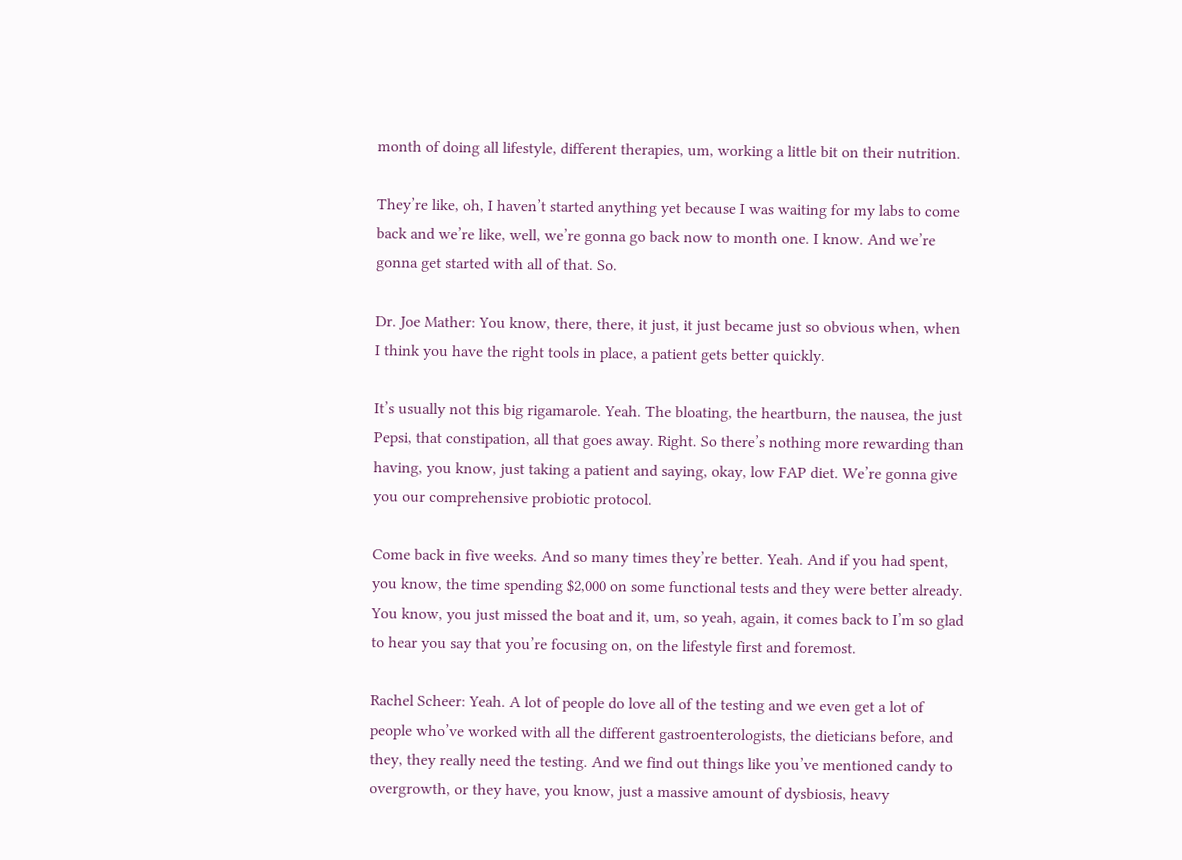month of doing all lifestyle, different therapies, um, working a little bit on their nutrition.

They’re like, oh, I haven’t started anything yet because I was waiting for my labs to come back and we’re like, well, we’re gonna go back now to month one. I know. And we’re gonna get started with all of that. So.

Dr. Joe Mather: You know, there, there, it just, it just became just so obvious when, when I think you have the right tools in place, a patient gets better quickly.

It’s usually not this big rigamarole. Yeah. The bloating, the heartburn, the nausea, the just Pepsi, that constipation, all that goes away. Right. So there’s nothing more rewarding than having, you know, just taking a patient and saying, okay, low FAP diet. We’re gonna give you our comprehensive probiotic protocol.

Come back in five weeks. And so many times they’re better. Yeah. And if you had spent, you know, the time spending $2,000 on some functional tests and they were better already. You know, you just missed the boat and it, um, so yeah, again, it comes back to I’m so glad to hear you say that you’re focusing on, on the lifestyle first and foremost.

Rachel Scheer: Yeah. A lot of people do love all of the testing and we even get a lot of people who’ve worked with all the different gastroenterologists, the dieticians before, and they, they really need the testing. And we find out things like you’ve mentioned candy to overgrowth, or they have, you know, just a massive amount of dysbiosis, heavy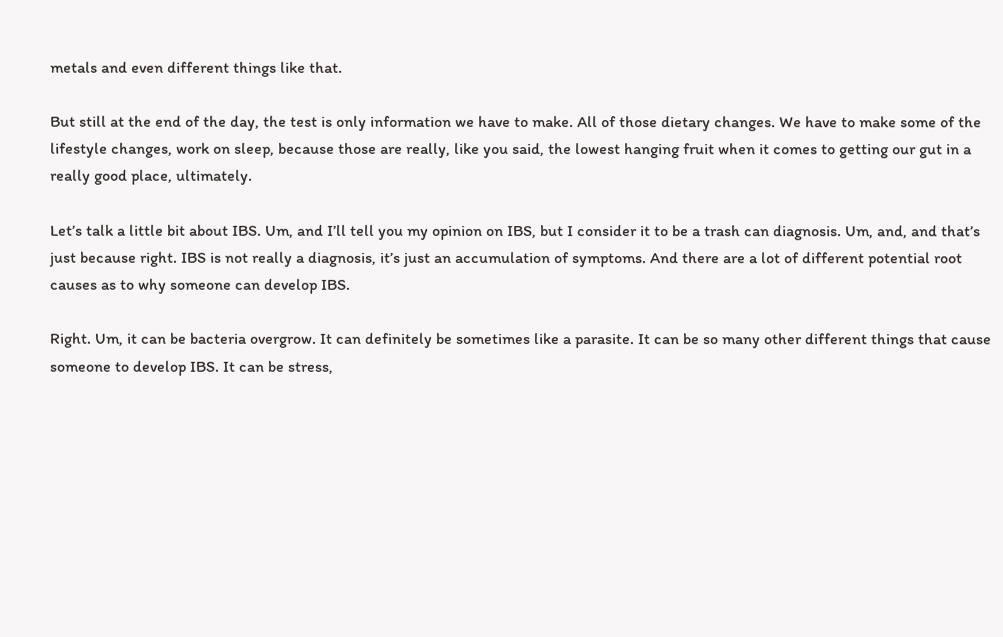metals and even different things like that.

But still at the end of the day, the test is only information we have to make. All of those dietary changes. We have to make some of the lifestyle changes, work on sleep, because those are really, like you said, the lowest hanging fruit when it comes to getting our gut in a really good place, ultimately.

Let’s talk a little bit about IBS. Um, and I’ll tell you my opinion on IBS, but I consider it to be a trash can diagnosis. Um, and, and that’s just because right. IBS is not really a diagnosis, it’s just an accumulation of symptoms. And there are a lot of different potential root causes as to why someone can develop IBS.

Right. Um, it can be bacteria overgrow. It can definitely be sometimes like a parasite. It can be so many other different things that cause someone to develop IBS. It can be stress,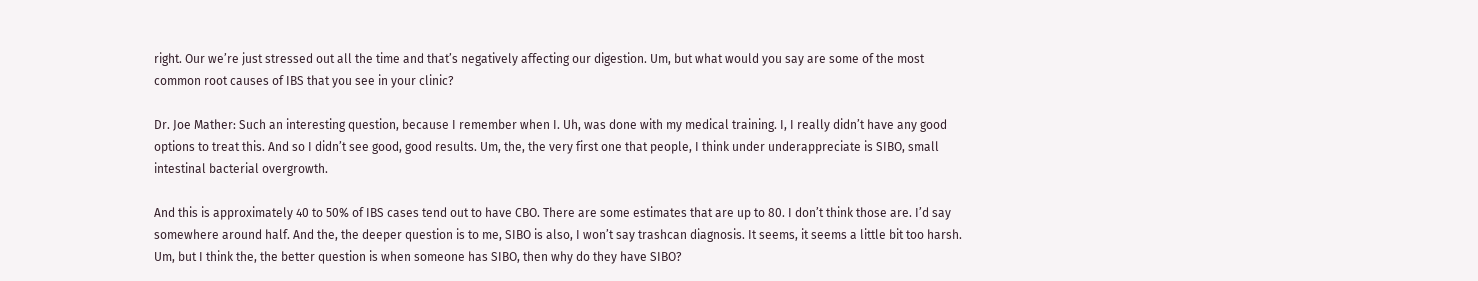right. Our we’re just stressed out all the time and that’s negatively affecting our digestion. Um, but what would you say are some of the most common root causes of IBS that you see in your clinic?

Dr. Joe Mather: Such an interesting question, because I remember when I. Uh, was done with my medical training. I, I really didn’t have any good options to treat this. And so I didn’t see good, good results. Um, the, the very first one that people, I think under underappreciate is SIBO, small intestinal bacterial overgrowth.

And this is approximately 40 to 50% of IBS cases tend out to have CBO. There are some estimates that are up to 80. I don’t think those are. I’d say somewhere around half. And the, the deeper question is to me, SIBO is also, I won’t say trashcan diagnosis. It seems, it seems a little bit too harsh. Um, but I think the, the better question is when someone has SIBO, then why do they have SIBO?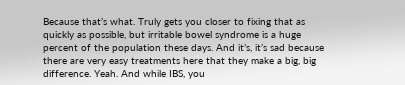Because that’s what. Truly gets you closer to fixing that as quickly as possible, but irritable bowel syndrome is a huge percent of the population these days. And it’s, it’s sad because there are very easy treatments here that they make a big, big difference. Yeah. And while IBS, you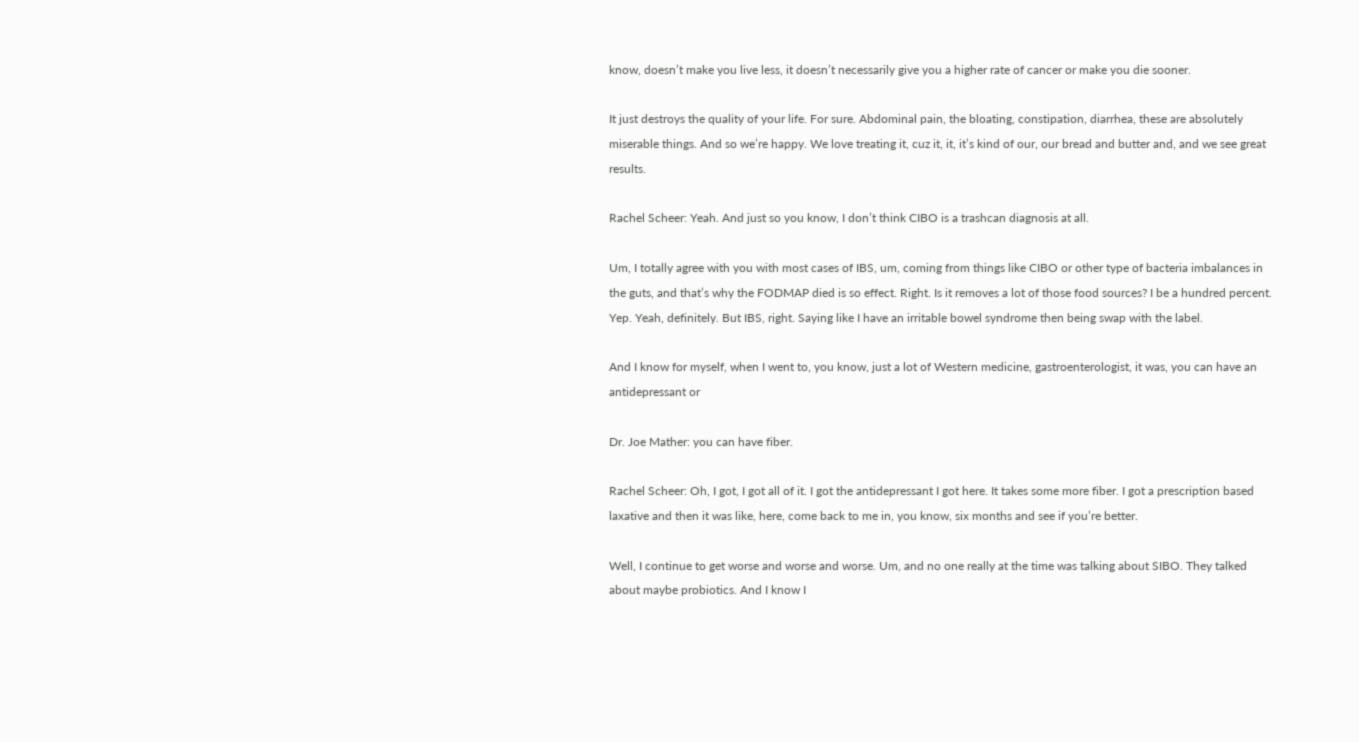know, doesn’t make you live less, it doesn’t necessarily give you a higher rate of cancer or make you die sooner.

It just destroys the quality of your life. For sure. Abdominal pain, the bloating, constipation, diarrhea, these are absolutely miserable things. And so we’re happy. We love treating it, cuz it, it, it’s kind of our, our bread and butter and, and we see great results.

Rachel Scheer: Yeah. And just so you know, I don’t think CIBO is a trashcan diagnosis at all.

Um, I totally agree with you with most cases of IBS, um, coming from things like CIBO or other type of bacteria imbalances in the guts, and that’s why the FODMAP died is so effect. Right. Is it removes a lot of those food sources? I be a hundred percent. Yep. Yeah, definitely. But IBS, right. Saying like I have an irritable bowel syndrome then being swap with the label.

And I know for myself, when I went to, you know, just a lot of Western medicine, gastroenterologist, it was, you can have an antidepressant or

Dr. Joe Mather: you can have fiber.

Rachel Scheer: Oh, I got, I got all of it. I got the antidepressant I got here. It takes some more fiber. I got a prescription based laxative and then it was like, here, come back to me in, you know, six months and see if you’re better.

Well, I continue to get worse and worse and worse. Um, and no one really at the time was talking about SIBO. They talked about maybe probiotics. And I know I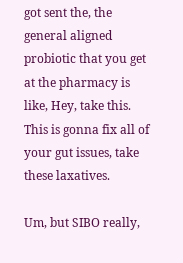got sent the, the general aligned probiotic that you get at the pharmacy is like, Hey, take this. This is gonna fix all of your gut issues, take these laxatives.

Um, but SIBO really,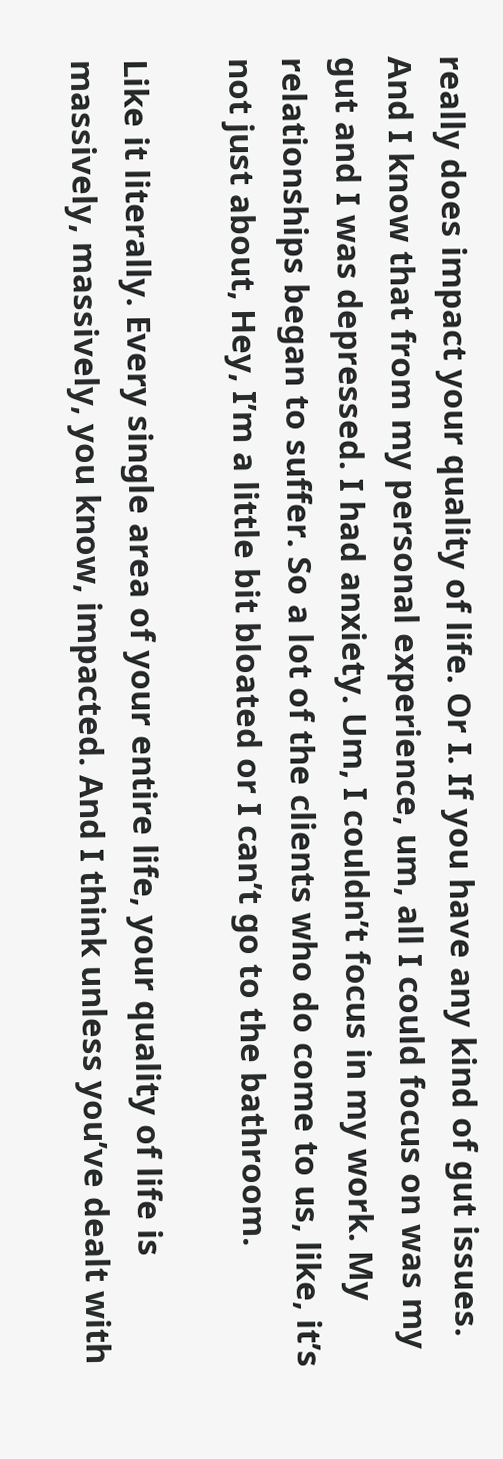really does impact your quality of life. Or I. If you have any kind of gut issues. And I know that from my personal experience, um, all I could focus on was my gut and I was depressed. I had anxiety. Um, I couldn’t focus in my work. My relationships began to suffer. So a lot of the clients who do come to us, like, it’s not just about, Hey, I’m a little bit bloated or I can’t go to the bathroom.

Like it literally. Every single area of your entire life, your quality of life is massively, massively, you know, impacted. And I think unless you’ve dealt with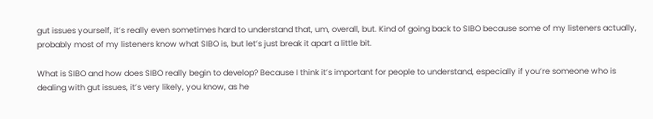gut issues yourself, it’s really even sometimes hard to understand that, um, overall, but. Kind of going back to SIBO because some of my listeners actually, probably most of my listeners know what SIBO is, but let’s just break it apart a little bit.

What is SIBO and how does SIBO really begin to develop? Because I think it’s important for people to understand, especially if you’re someone who is dealing with gut issues, it’s very likely, you know, as he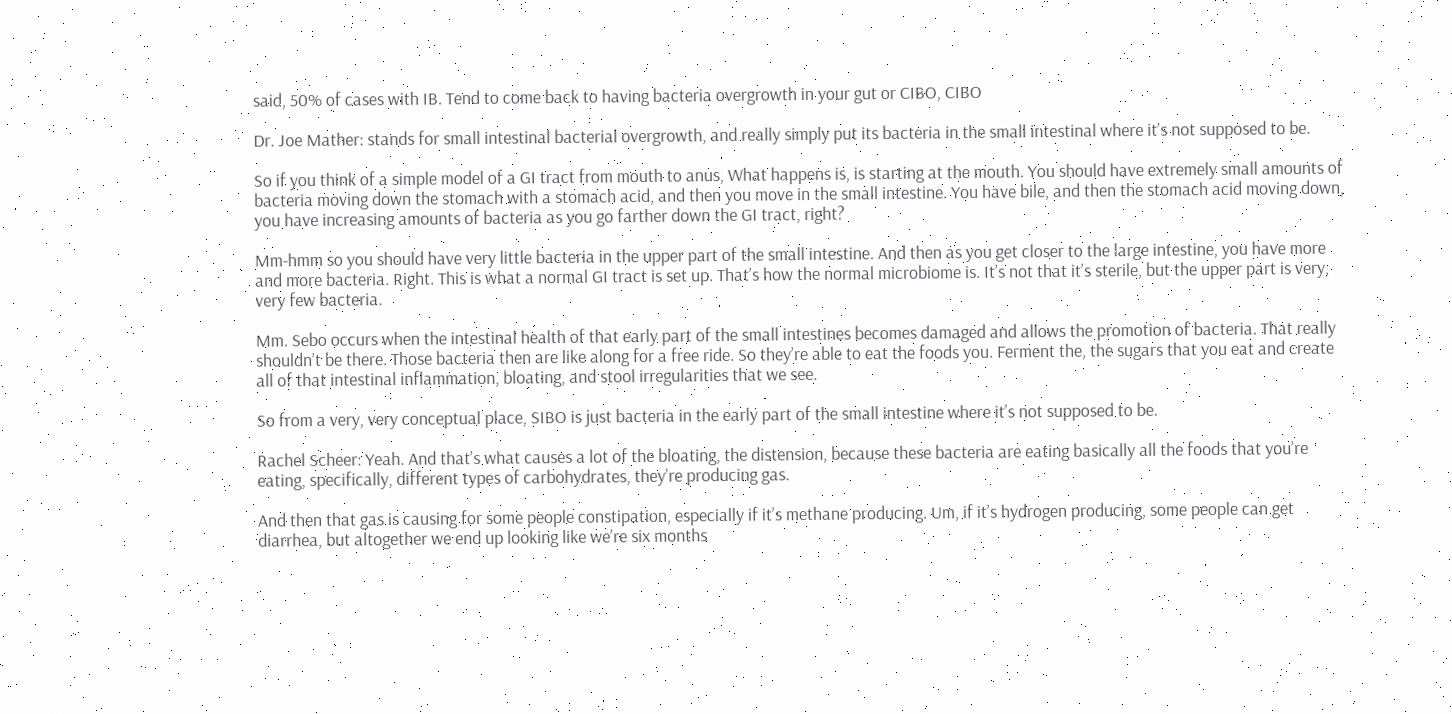said, 50% of cases with IB. Tend to come back to having bacteria overgrowth in your gut or CIBO, CIBO

Dr. Joe Mather: stands for small intestinal bacterial overgrowth, and really simply put its bacteria in the small intestinal where it’s not supposed to be.

So if you think of a simple model of a GI tract from mouth to anus, What happens is, is starting at the mouth. You should have extremely small amounts of bacteria moving down the stomach with a stomach acid, and then you move in the small intestine. You have bile, and then the stomach acid moving down, you have increasing amounts of bacteria as you go farther down the GI tract, right?

Mm-hmm so you should have very little bacteria in the upper part of the small intestine. And then as you get closer to the large intestine, you have more and more bacteria. Right. This is what a normal GI tract is set up. That’s how the normal microbiome is. It’s not that it’s sterile, but the upper part is very, very few bacteria.

Mm. Sebo occurs when the intestinal health of that early part of the small intestines becomes damaged and allows the promotion of bacteria. That really shouldn’t be there. Those bacteria then are like along for a free ride. So they’re able to eat the foods you. Ferment the, the sugars that you eat and create all of that intestinal inflammation, bloating, and stool irregularities that we see.

So from a very, very conceptual place, SIBO is just bacteria in the early part of the small intestine where it’s not supposed to be.

Rachel Scheer: Yeah. And that’s what causes a lot of the bloating, the distension, because these bacteria are eating basically all the foods that you’re eating, specifically, different types of carbohydrates, they’re producing gas.

And then that gas is causing for some people constipation, especially if it’s methane producing. Um, if it’s hydrogen producing, some people can get diarrhea, but altogether we end up looking like we’re six months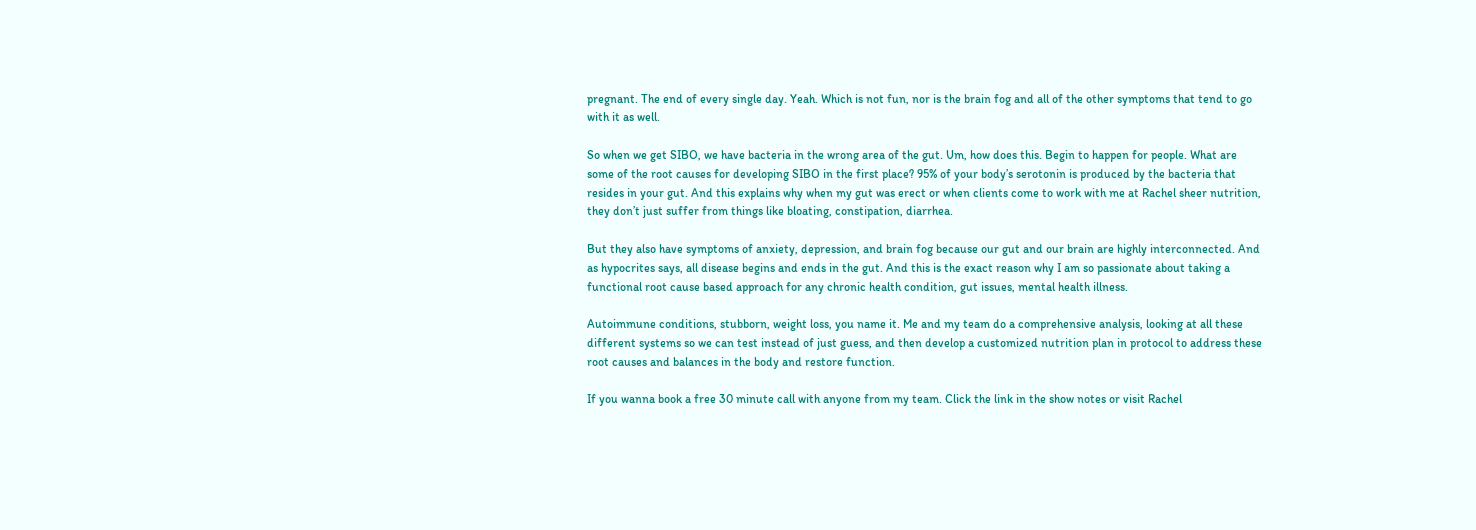pregnant. The end of every single day. Yeah. Which is not fun, nor is the brain fog and all of the other symptoms that tend to go with it as well.

So when we get SIBO, we have bacteria in the wrong area of the gut. Um, how does this. Begin to happen for people. What are some of the root causes for developing SIBO in the first place? 95% of your body’s serotonin is produced by the bacteria that resides in your gut. And this explains why when my gut was erect or when clients come to work with me at Rachel sheer nutrition, they don’t just suffer from things like bloating, constipation, diarrhea.

But they also have symptoms of anxiety, depression, and brain fog because our gut and our brain are highly interconnected. And as hypocrites says, all disease begins and ends in the gut. And this is the exact reason why I am so passionate about taking a functional root cause based approach for any chronic health condition, gut issues, mental health illness.

Autoimmune conditions, stubborn, weight loss, you name it. Me and my team do a comprehensive analysis, looking at all these different systems so we can test instead of just guess, and then develop a customized nutrition plan in protocol to address these root causes and balances in the body and restore function.

If you wanna book a free 30 minute call with anyone from my team. Click the link in the show notes or visit Rachel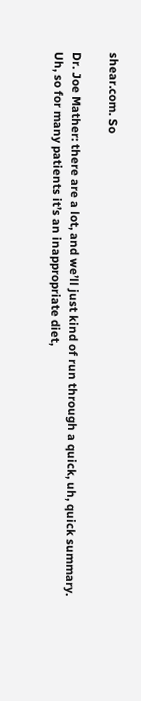shear.com. So

Dr. Joe Mather: there are a lot, and we’ll just kind of run through a quick, uh, quick summary. Uh, so for many patients it’s an inappropriate diet,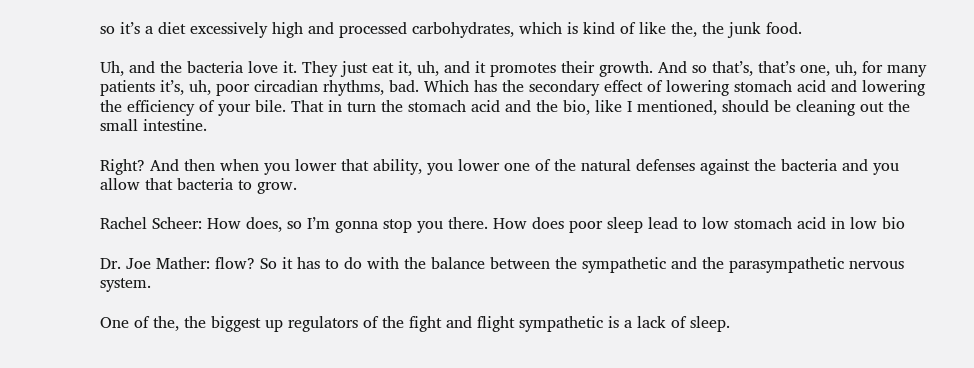so it’s a diet excessively high and processed carbohydrates, which is kind of like the, the junk food.

Uh, and the bacteria love it. They just eat it, uh, and it promotes their growth. And so that’s, that’s one, uh, for many patients it’s, uh, poor circadian rhythms, bad. Which has the secondary effect of lowering stomach acid and lowering the efficiency of your bile. That in turn the stomach acid and the bio, like I mentioned, should be cleaning out the small intestine.

Right? And then when you lower that ability, you lower one of the natural defenses against the bacteria and you allow that bacteria to grow.

Rachel Scheer: How does, so I’m gonna stop you there. How does poor sleep lead to low stomach acid in low bio

Dr. Joe Mather: flow? So it has to do with the balance between the sympathetic and the parasympathetic nervous system.

One of the, the biggest up regulators of the fight and flight sympathetic is a lack of sleep.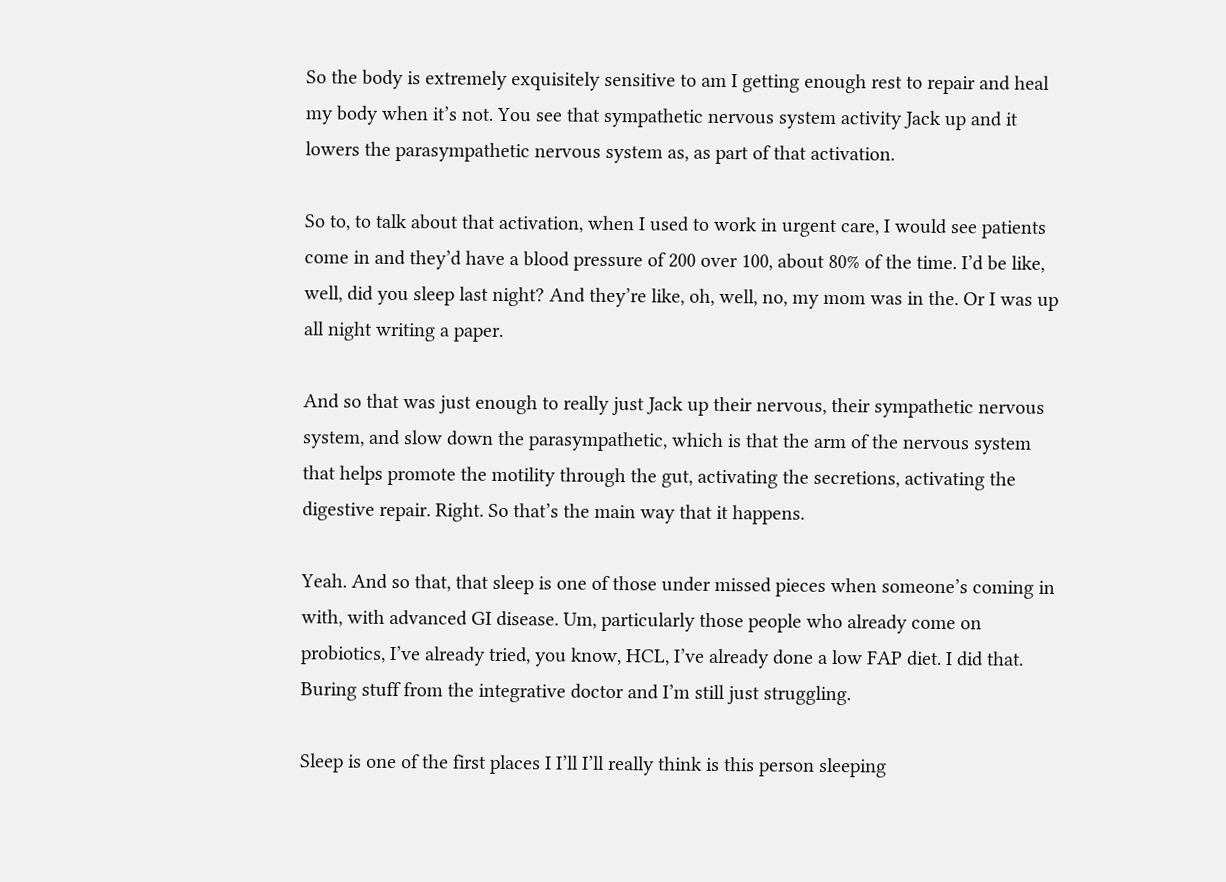So the body is extremely exquisitely sensitive to am I getting enough rest to repair and heal my body when it’s not. You see that sympathetic nervous system activity Jack up and it lowers the parasympathetic nervous system as, as part of that activation.

So to, to talk about that activation, when I used to work in urgent care, I would see patients come in and they’d have a blood pressure of 200 over 100, about 80% of the time. I’d be like, well, did you sleep last night? And they’re like, oh, well, no, my mom was in the. Or I was up all night writing a paper.

And so that was just enough to really just Jack up their nervous, their sympathetic nervous system, and slow down the parasympathetic, which is that the arm of the nervous system that helps promote the motility through the gut, activating the secretions, activating the digestive repair. Right. So that’s the main way that it happens.

Yeah. And so that, that sleep is one of those under missed pieces when someone’s coming in with, with advanced GI disease. Um, particularly those people who already come on probiotics, I’ve already tried, you know, HCL, I’ve already done a low FAP diet. I did that. Buring stuff from the integrative doctor and I’m still just struggling.

Sleep is one of the first places I I’ll I’ll really think is this person sleeping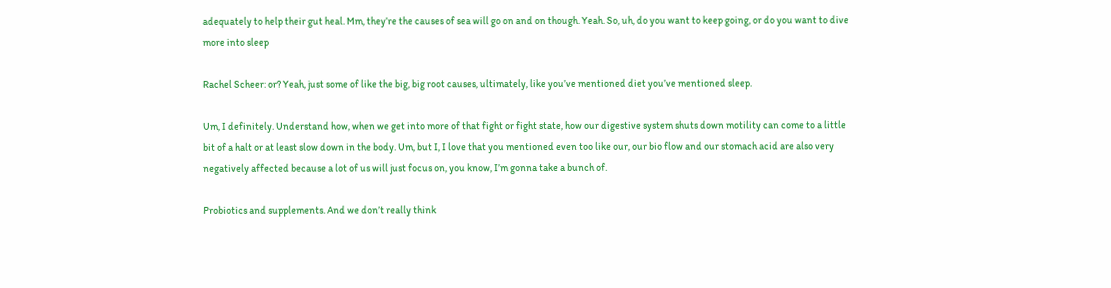adequately to help their gut heal. Mm, they’re the causes of sea will go on and on though. Yeah. So, uh, do you want to keep going, or do you want to dive more into sleep

Rachel Scheer: or? Yeah, just some of like the big, big root causes, ultimately, like you’ve mentioned diet you’ve mentioned sleep.

Um, I definitely. Understand how, when we get into more of that fight or fight state, how our digestive system shuts down motility can come to a little bit of a halt or at least slow down in the body. Um, but I, I love that you mentioned even too like our, our bio flow and our stomach acid are also very negatively affected because a lot of us will just focus on, you know, I’m gonna take a bunch of.

Probiotics and supplements. And we don’t really think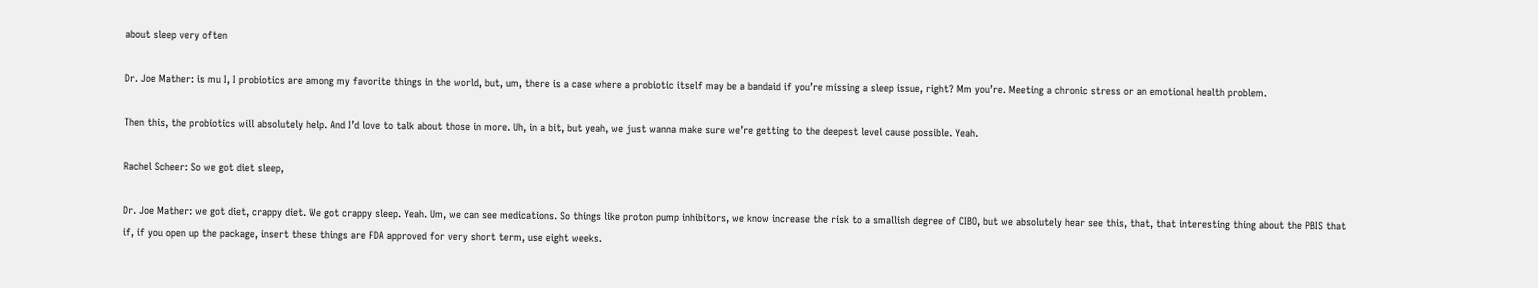about sleep very often

Dr. Joe Mather: is mu I, I probiotics are among my favorite things in the world, but, um, there is a case where a probiotic itself may be a bandaid if you’re missing a sleep issue, right? Mm you’re. Meeting a chronic stress or an emotional health problem.

Then this, the probiotics will absolutely help. And I’d love to talk about those in more. Uh, in a bit, but yeah, we just wanna make sure we’re getting to the deepest level cause possible. Yeah.

Rachel Scheer: So we got diet sleep,

Dr. Joe Mather: we got diet, crappy diet. We got crappy sleep. Yeah. Um, we can see medications. So things like proton pump inhibitors, we know increase the risk to a smallish degree of CIBO, but we absolutely hear see this, that, that interesting thing about the PBIS that if, if you open up the package, insert these things are FDA approved for very short term, use eight weeks.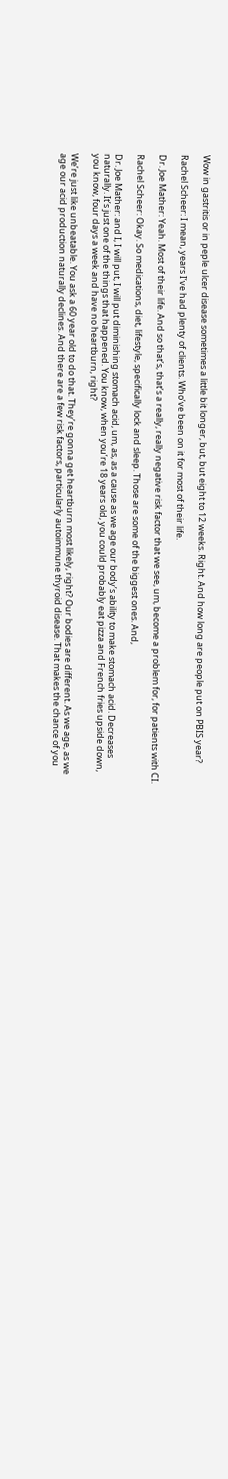Wow in gastritis or in peple ulcer disease sometimes a little bit longer, but, but eight to 12 weeks. Right. And how long are people put on PBIS year?

Rachel Scheer: I mean, years I’ve had plenty of clients. Who’ve been on it for most of their life.

Dr. Joe Mather: Yeah. Most of their life. And so that’s, that’s a really, really negative risk factor that we see, um, become a problem for, for patients with CI.

Rachel Scheer: Okay. So medications, diet, lifestyle, specifically lock and sleep. Those are some of the biggest ones. And,

Dr. Joe Mather: and I, I will put, I will put diminishing stomach acid, um, as, as a cause as we age our body’s ability to make stomach acid. Decreases naturally. It’s just one of the things that happened. You know, when you’re 18 years old, you could probably eat pizza and French fries upside down, you know, four days a week and have no heartburn, right?

We’re just like unbeatable. You ask a 60 year old to do that. They’re gonna get heartburn most likely, right? Our bodies are different. As we age, as we age our acid production naturally declines. And there are a few risk factors, particularly autoimmune thyroid disease. That makes the chance of you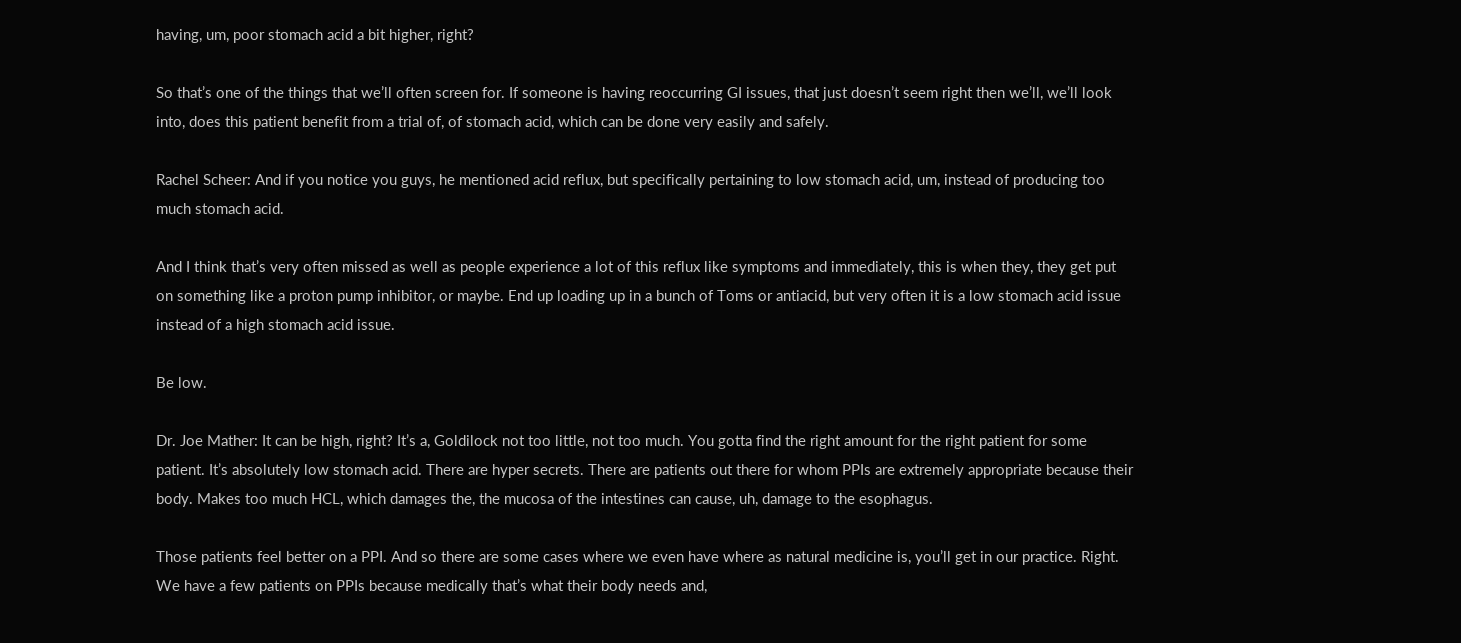having, um, poor stomach acid a bit higher, right?

So that’s one of the things that we’ll often screen for. If someone is having reoccurring GI issues, that just doesn’t seem right then we’ll, we’ll look into, does this patient benefit from a trial of, of stomach acid, which can be done very easily and safely.

Rachel Scheer: And if you notice you guys, he mentioned acid reflux, but specifically pertaining to low stomach acid, um, instead of producing too much stomach acid.

And I think that’s very often missed as well as people experience a lot of this reflux like symptoms and immediately, this is when they, they get put on something like a proton pump inhibitor, or maybe. End up loading up in a bunch of Toms or antiacid, but very often it is a low stomach acid issue instead of a high stomach acid issue.

Be low.

Dr. Joe Mather: It can be high, right? It’s a, Goldilock not too little, not too much. You gotta find the right amount for the right patient for some patient. It’s absolutely low stomach acid. There are hyper secrets. There are patients out there for whom PPIs are extremely appropriate because their body. Makes too much HCL, which damages the, the mucosa of the intestines can cause, uh, damage to the esophagus.

Those patients feel better on a PPI. And so there are some cases where we even have where as natural medicine is, you’ll get in our practice. Right. We have a few patients on PPIs because medically that’s what their body needs and,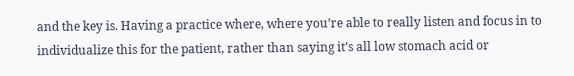and the key is. Having a practice where, where you’re able to really listen and focus in to individualize this for the patient, rather than saying it’s all low stomach acid or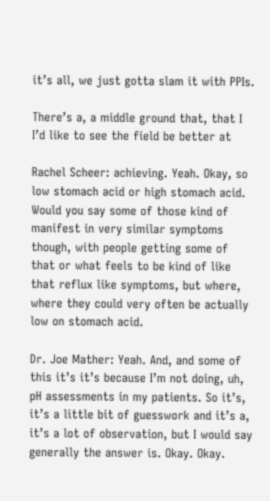it’s all, we just gotta slam it with PPIs.

There’s a, a middle ground that, that I I’d like to see the field be better at

Rachel Scheer: achieving. Yeah. Okay, so low stomach acid or high stomach acid. Would you say some of those kind of manifest in very similar symptoms though, with people getting some of that or what feels to be kind of like that reflux like symptoms, but where, where they could very often be actually low on stomach acid.

Dr. Joe Mather: Yeah. And, and some of this it’s it’s because I’m not doing, uh, pH assessments in my patients. So it’s, it’s a little bit of guesswork and it’s a, it’s a lot of observation, but I would say generally the answer is. Okay. Okay.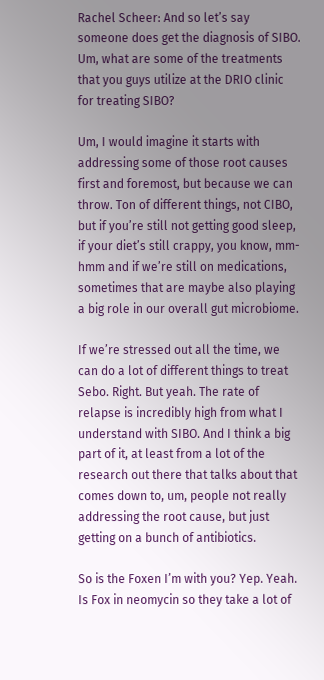Rachel Scheer: And so let’s say someone does get the diagnosis of SIBO. Um, what are some of the treatments that you guys utilize at the DRIO clinic for treating SIBO?

Um, I would imagine it starts with addressing some of those root causes first and foremost, but because we can throw. Ton of different things, not CIBO, but if you’re still not getting good sleep, if your diet’s still crappy, you know, mm-hmm and if we’re still on medications, sometimes that are maybe also playing a big role in our overall gut microbiome.

If we’re stressed out all the time, we can do a lot of different things to treat Sebo. Right. But yeah. The rate of relapse is incredibly high from what I understand with SIBO. And I think a big part of it, at least from a lot of the research out there that talks about that comes down to, um, people not really addressing the root cause, but just getting on a bunch of antibiotics.

So is the Foxen I’m with you? Yep. Yeah. Is Fox in neomycin so they take a lot of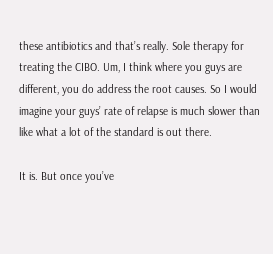these antibiotics and that’s really. Sole therapy for treating the CIBO. Um, I think where you guys are different, you do address the root causes. So I would imagine your guys’ rate of relapse is much slower than like what a lot of the standard is out there.

It is. But once you’ve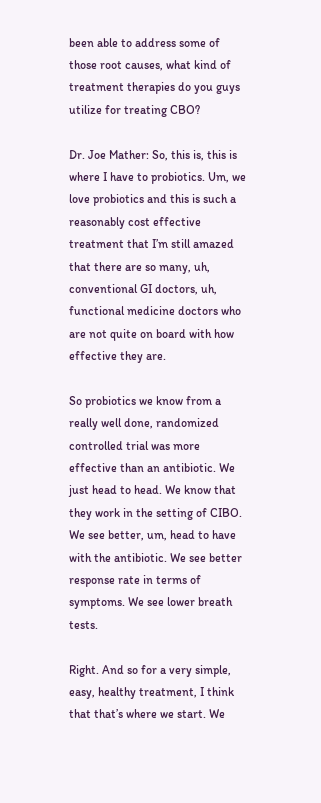been able to address some of those root causes, what kind of treatment therapies do you guys utilize for treating CBO?

Dr. Joe Mather: So, this is, this is where I have to probiotics. Um, we love probiotics and this is such a reasonably cost effective treatment that I’m still amazed that there are so many, uh, conventional GI doctors, uh, functional medicine doctors who are not quite on board with how effective they are.

So probiotics we know from a really well done, randomized controlled trial was more effective than an antibiotic. We just head to head. We know that they work in the setting of CIBO. We see better, um, head to have with the antibiotic. We see better response rate in terms of symptoms. We see lower breath tests.

Right. And so for a very simple, easy, healthy treatment, I think that that’s where we start. We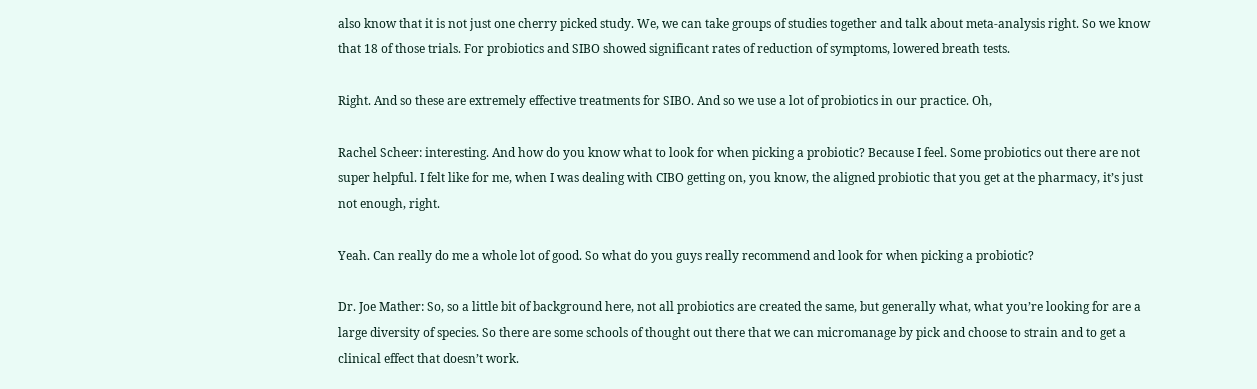also know that it is not just one cherry picked study. We, we can take groups of studies together and talk about meta-analysis right. So we know that 18 of those trials. For probiotics and SIBO showed significant rates of reduction of symptoms, lowered breath tests.

Right. And so these are extremely effective treatments for SIBO. And so we use a lot of probiotics in our practice. Oh,

Rachel Scheer: interesting. And how do you know what to look for when picking a probiotic? Because I feel. Some probiotics out there are not super helpful. I felt like for me, when I was dealing with CIBO getting on, you know, the aligned probiotic that you get at the pharmacy, it’s just not enough, right.

Yeah. Can really do me a whole lot of good. So what do you guys really recommend and look for when picking a probiotic?

Dr. Joe Mather: So, so a little bit of background here, not all probiotics are created the same, but generally what, what you’re looking for are a large diversity of species. So there are some schools of thought out there that we can micromanage by pick and choose to strain and to get a clinical effect that doesn’t work.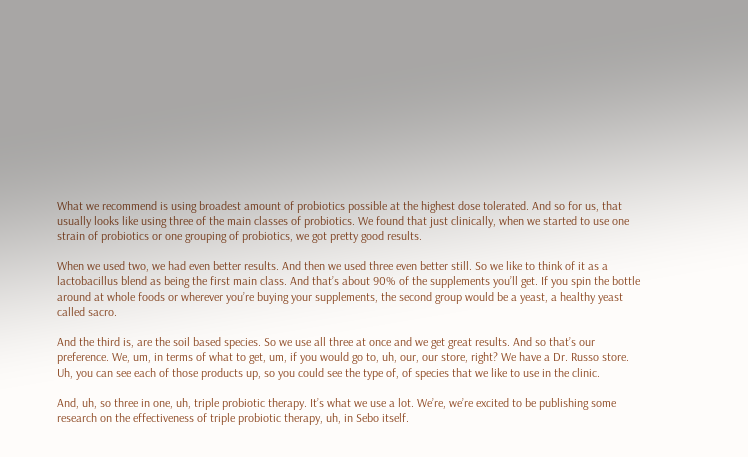What we recommend is using broadest amount of probiotics possible at the highest dose tolerated. And so for us, that usually looks like using three of the main classes of probiotics. We found that just clinically, when we started to use one strain of probiotics or one grouping of probiotics, we got pretty good results.

When we used two, we had even better results. And then we used three even better still. So we like to think of it as a lactobacillus blend as being the first main class. And that’s about 90% of the supplements you’ll get. If you spin the bottle around at whole foods or wherever you’re buying your supplements, the second group would be a yeast, a healthy yeast called sacro.

And the third is, are the soil based species. So we use all three at once and we get great results. And so that’s our preference. We, um, in terms of what to get, um, if you would go to, uh, our, our store, right? We have a Dr. Russo store. Uh, you can see each of those products up, so you could see the type of, of species that we like to use in the clinic.

And, uh, so three in one, uh, triple probiotic therapy. It’s what we use a lot. We’re, we’re excited to be publishing some research on the effectiveness of triple probiotic therapy, uh, in Sebo itself.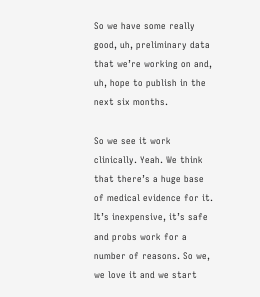So we have some really good, uh, preliminary data that we’re working on and, uh, hope to publish in the next six months.

So we see it work clinically. Yeah. We think that there’s a huge base of medical evidence for it. It’s inexpensive, it’s safe and probs work for a number of reasons. So we, we love it and we start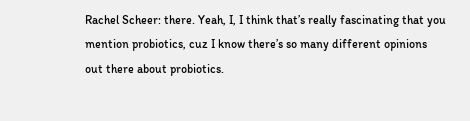Rachel Scheer: there. Yeah, I, I think that’s really fascinating that you mention probiotics, cuz I know there’s so many different opinions out there about probiotics.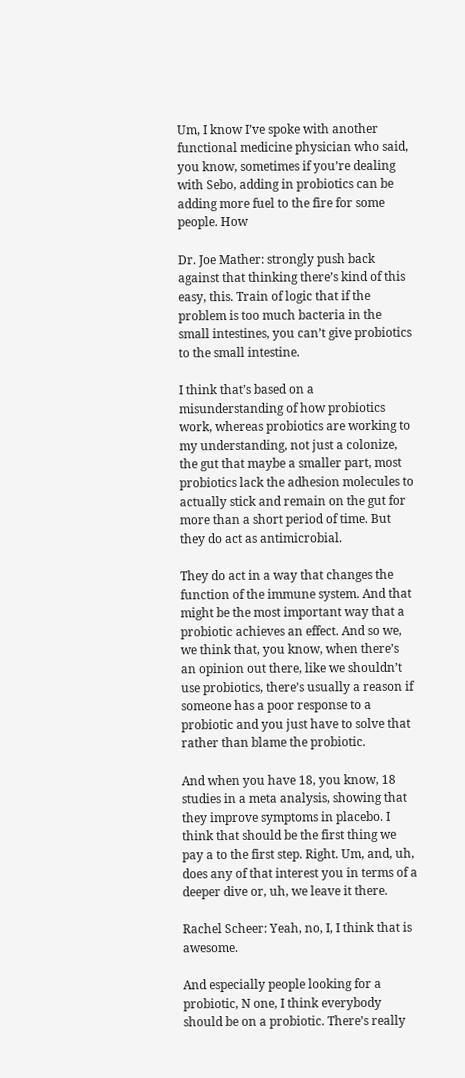Um, I know I’ve spoke with another functional medicine physician who said, you know, sometimes if you’re dealing with Sebo, adding in probiotics can be adding more fuel to the fire for some people. How

Dr. Joe Mather: strongly push back against that thinking there’s kind of this easy, this. Train of logic that if the problem is too much bacteria in the small intestines, you can’t give probiotics to the small intestine.

I think that’s based on a misunderstanding of how probiotics work, whereas probiotics are working to my understanding, not just a colonize, the gut that maybe a smaller part, most probiotics lack the adhesion molecules to actually stick and remain on the gut for more than a short period of time. But they do act as antimicrobial.

They do act in a way that changes the function of the immune system. And that might be the most important way that a probiotic achieves an effect. And so we, we think that, you know, when there’s an opinion out there, like we shouldn’t use probiotics, there’s usually a reason if someone has a poor response to a probiotic and you just have to solve that rather than blame the probiotic.

And when you have 18, you know, 18 studies in a meta analysis, showing that they improve symptoms in placebo. I think that should be the first thing we pay a to the first step. Right. Um, and, uh, does any of that interest you in terms of a deeper dive or, uh, we leave it there.

Rachel Scheer: Yeah, no, I, I think that is awesome.

And especially people looking for a probiotic, N one, I think everybody should be on a probiotic. There’s really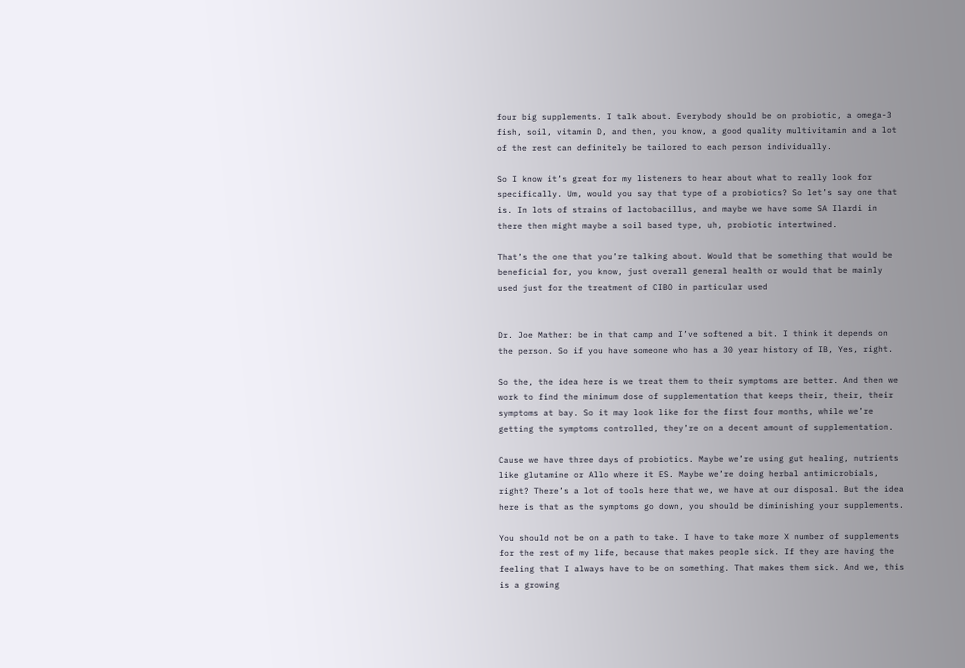four big supplements. I talk about. Everybody should be on probiotic, a omega-3 fish, soil, vitamin D, and then, you know, a good quality multivitamin and a lot of the rest can definitely be tailored to each person individually.

So I know it’s great for my listeners to hear about what to really look for specifically. Um, would you say that type of a probiotics? So let’s say one that is. In lots of strains of lactobacillus, and maybe we have some SA Ilardi in there then might maybe a soil based type, uh, probiotic intertwined.

That’s the one that you’re talking about. Would that be something that would be beneficial for, you know, just overall general health or would that be mainly used just for the treatment of CIBO in particular used


Dr. Joe Mather: be in that camp and I’ve softened a bit. I think it depends on the person. So if you have someone who has a 30 year history of IB, Yes, right.

So the, the idea here is we treat them to their symptoms are better. And then we work to find the minimum dose of supplementation that keeps their, their, their symptoms at bay. So it may look like for the first four months, while we’re getting the symptoms controlled, they’re on a decent amount of supplementation.

Cause we have three days of probiotics. Maybe we’re using gut healing, nutrients like glutamine or Allo where it ES. Maybe we’re doing herbal antimicrobials, right? There’s a lot of tools here that we, we have at our disposal. But the idea here is that as the symptoms go down, you should be diminishing your supplements.

You should not be on a path to take. I have to take more X number of supplements for the rest of my life, because that makes people sick. If they are having the feeling that I always have to be on something. That makes them sick. And we, this is a growing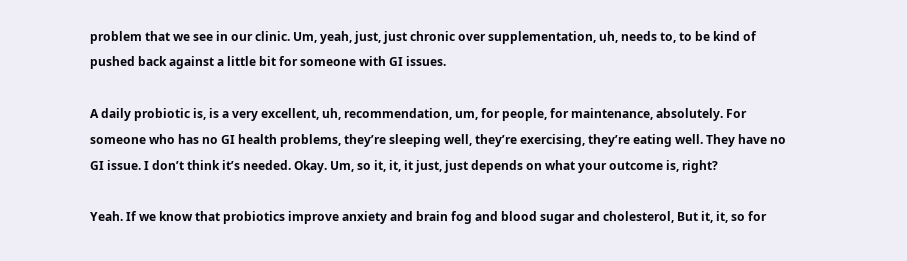problem that we see in our clinic. Um, yeah, just, just chronic over supplementation, uh, needs to, to be kind of pushed back against a little bit for someone with GI issues.

A daily probiotic is, is a very excellent, uh, recommendation, um, for people, for maintenance, absolutely. For someone who has no GI health problems, they’re sleeping well, they’re exercising, they’re eating well. They have no GI issue. I don’t think it’s needed. Okay. Um, so it, it, it just, just depends on what your outcome is, right?

Yeah. If we know that probiotics improve anxiety and brain fog and blood sugar and cholesterol, But it, it, so for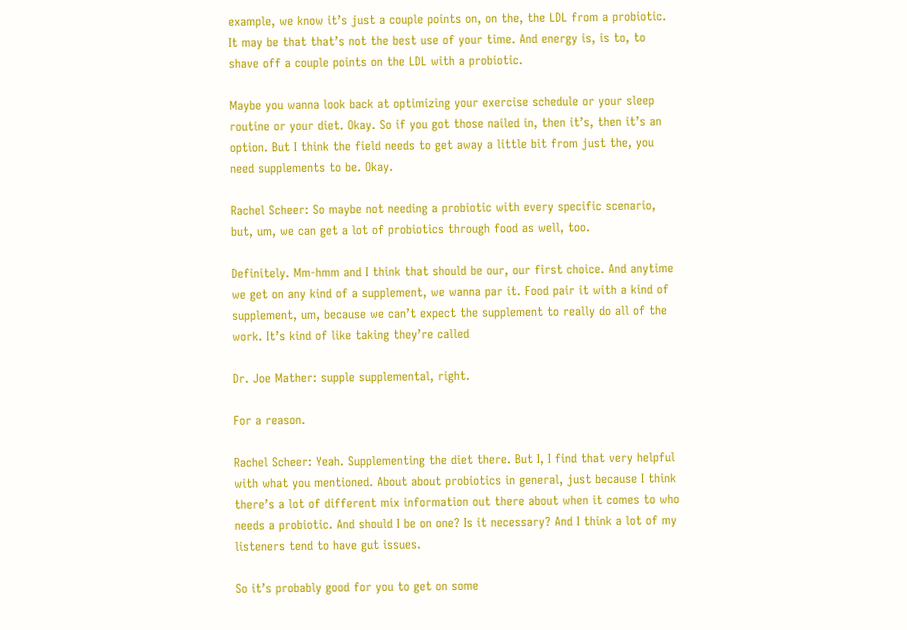example, we know it’s just a couple points on, on the, the LDL from a probiotic. It may be that that’s not the best use of your time. And energy is, is to, to shave off a couple points on the LDL with a probiotic.

Maybe you wanna look back at optimizing your exercise schedule or your sleep routine or your diet. Okay. So if you got those nailed in, then it’s, then it’s an option. But I think the field needs to get away a little bit from just the, you need supplements to be. Okay.

Rachel Scheer: So maybe not needing a probiotic with every specific scenario, but, um, we can get a lot of probiotics through food as well, too.

Definitely. Mm-hmm and I think that should be our, our first choice. And anytime we get on any kind of a supplement, we wanna par it. Food pair it with a kind of supplement, um, because we can’t expect the supplement to really do all of the work. It’s kind of like taking they’re called

Dr. Joe Mather: supple supplemental, right.

For a reason.

Rachel Scheer: Yeah. Supplementing the diet there. But I, I find that very helpful with what you mentioned. About about probiotics in general, just because I think there’s a lot of different mix information out there about when it comes to who needs a probiotic. And should I be on one? Is it necessary? And I think a lot of my listeners tend to have gut issues.

So it’s probably good for you to get on some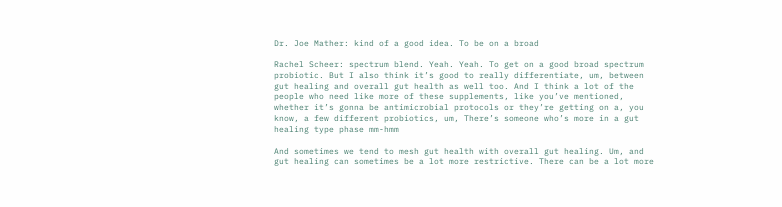Dr. Joe Mather: kind of a good idea. To be on a broad

Rachel Scheer: spectrum blend. Yeah. Yeah. To get on a good broad spectrum probiotic. But I also think it’s good to really differentiate, um, between gut healing and overall gut health as well too. And I think a lot of the people who need like more of these supplements, like you’ve mentioned, whether it’s gonna be antimicrobial protocols or they’re getting on a, you know, a few different probiotics, um, There’s someone who’s more in a gut healing type phase mm-hmm

And sometimes we tend to mesh gut health with overall gut healing. Um, and gut healing can sometimes be a lot more restrictive. There can be a lot more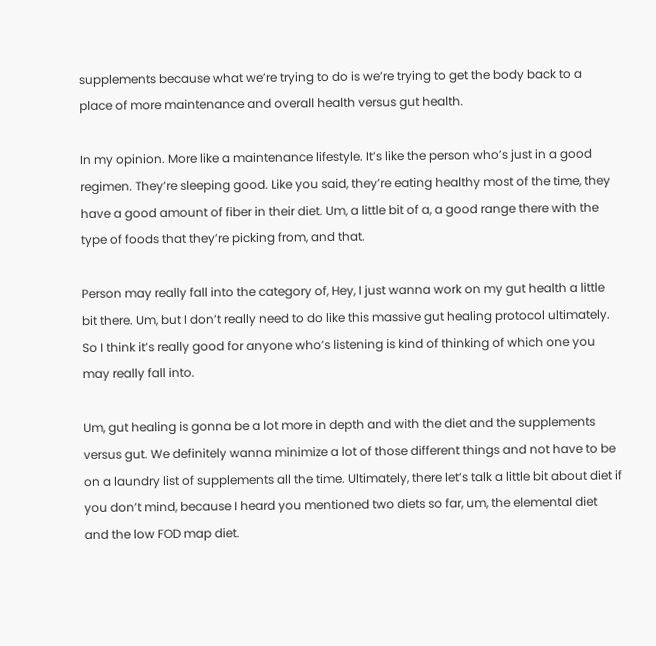supplements because what we’re trying to do is we’re trying to get the body back to a place of more maintenance and overall health versus gut health.

In my opinion. More like a maintenance lifestyle. It’s like the person who’s just in a good regimen. They’re sleeping good. Like you said, they’re eating healthy most of the time, they have a good amount of fiber in their diet. Um, a little bit of a, a good range there with the type of foods that they’re picking from, and that.

Person may really fall into the category of, Hey, I just wanna work on my gut health a little bit there. Um, but I don’t really need to do like this massive gut healing protocol ultimately. So I think it’s really good for anyone who’s listening is kind of thinking of which one you may really fall into.

Um, gut healing is gonna be a lot more in depth and with the diet and the supplements versus gut. We definitely wanna minimize a lot of those different things and not have to be on a laundry list of supplements all the time. Ultimately, there let’s talk a little bit about diet if you don’t mind, because I heard you mentioned two diets so far, um, the elemental diet and the low FOD map diet.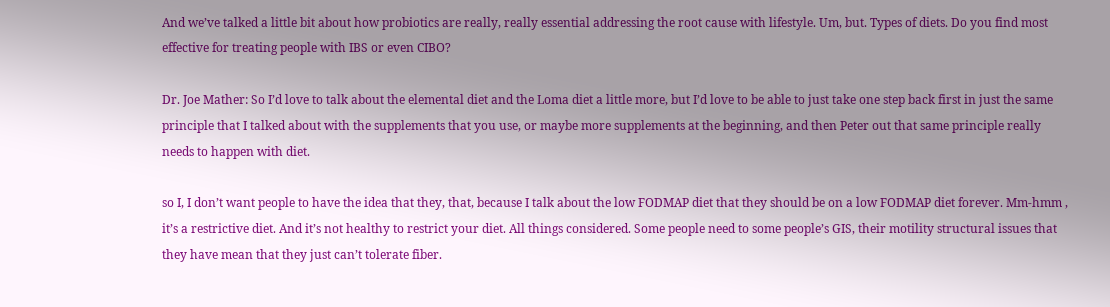And we’ve talked a little bit about how probiotics are really, really essential addressing the root cause with lifestyle. Um, but. Types of diets. Do you find most effective for treating people with IBS or even CIBO?

Dr. Joe Mather: So I’d love to talk about the elemental diet and the Loma diet a little more, but I’d love to be able to just take one step back first in just the same principle that I talked about with the supplements that you use, or maybe more supplements at the beginning, and then Peter out that same principle really needs to happen with diet.

so I, I don’t want people to have the idea that they, that, because I talk about the low FODMAP diet that they should be on a low FODMAP diet forever. Mm-hmm , it’s a restrictive diet. And it’s not healthy to restrict your diet. All things considered. Some people need to some people’s GIS, their motility structural issues that they have mean that they just can’t tolerate fiber.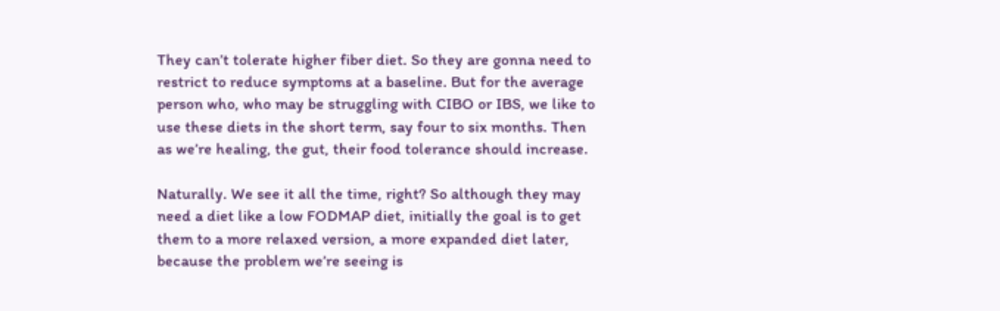They can’t tolerate higher fiber diet. So they are gonna need to restrict to reduce symptoms at a baseline. But for the average person who, who may be struggling with CIBO or IBS, we like to use these diets in the short term, say four to six months. Then as we’re healing, the gut, their food tolerance should increase.

Naturally. We see it all the time, right? So although they may need a diet like a low FODMAP diet, initially the goal is to get them to a more relaxed version, a more expanded diet later, because the problem we’re seeing is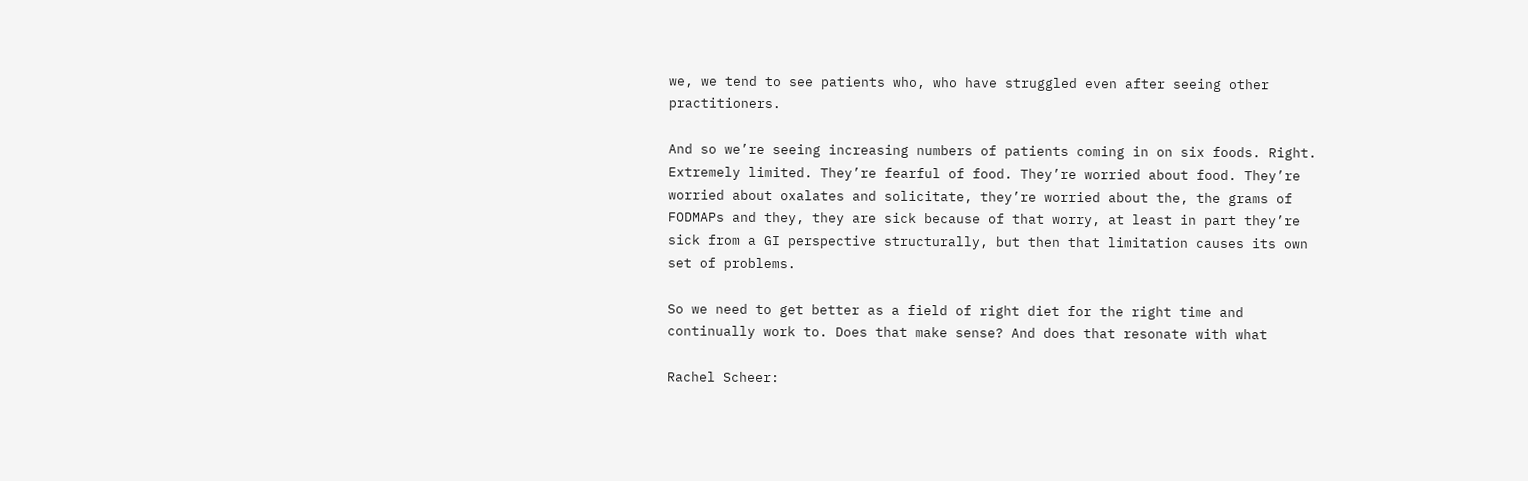we, we tend to see patients who, who have struggled even after seeing other practitioners.

And so we’re seeing increasing numbers of patients coming in on six foods. Right. Extremely limited. They’re fearful of food. They’re worried about food. They’re worried about oxalates and solicitate, they’re worried about the, the grams of FODMAPs and they, they are sick because of that worry, at least in part they’re sick from a GI perspective structurally, but then that limitation causes its own set of problems.

So we need to get better as a field of right diet for the right time and continually work to. Does that make sense? And does that resonate with what

Rachel Scheer: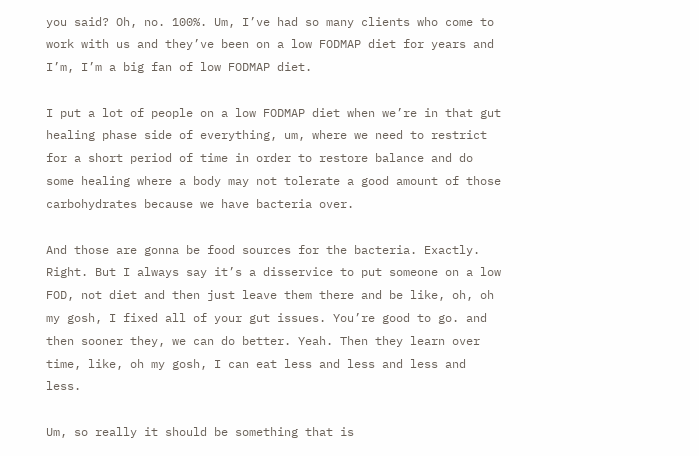you said? Oh, no. 100%. Um, I’ve had so many clients who come to work with us and they’ve been on a low FODMAP diet for years and I’m, I’m a big fan of low FODMAP diet.

I put a lot of people on a low FODMAP diet when we’re in that gut healing phase side of everything, um, where we need to restrict for a short period of time in order to restore balance and do some healing where a body may not tolerate a good amount of those carbohydrates because we have bacteria over.

And those are gonna be food sources for the bacteria. Exactly. Right. But I always say it’s a disservice to put someone on a low FOD, not diet and then just leave them there and be like, oh, oh my gosh, I fixed all of your gut issues. You’re good to go. and then sooner they, we can do better. Yeah. Then they learn over time, like, oh my gosh, I can eat less and less and less and less.

Um, so really it should be something that is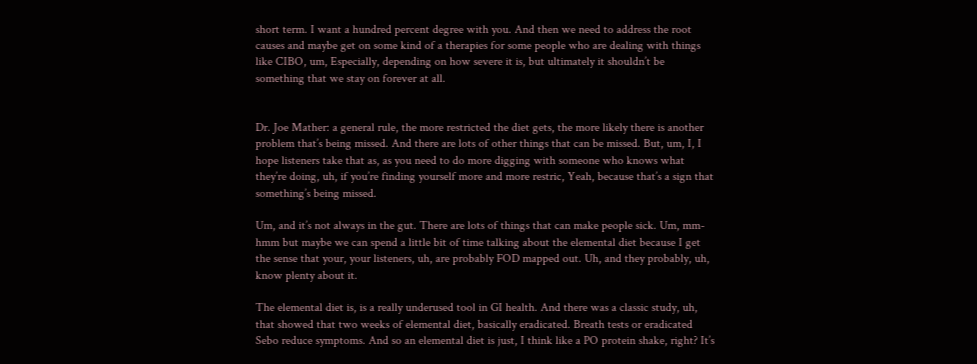short term. I want a hundred percent degree with you. And then we need to address the root causes and maybe get on some kind of a therapies for some people who are dealing with things like CIBO, um, Especially, depending on how severe it is, but ultimately it shouldn’t be something that we stay on forever at all.


Dr. Joe Mather: a general rule, the more restricted the diet gets, the more likely there is another problem that’s being missed. And there are lots of other things that can be missed. But, um, I, I hope listeners take that as, as you need to do more digging with someone who knows what they’re doing, uh, if you’re finding yourself more and more restric, Yeah, because that’s a sign that something’s being missed.

Um, and it’s not always in the gut. There are lots of things that can make people sick. Um, mm-hmm but maybe we can spend a little bit of time talking about the elemental diet because I get the sense that your, your listeners, uh, are probably FOD mapped out. Uh, and they probably, uh, know plenty about it.

The elemental diet is, is a really underused tool in GI health. And there was a classic study, uh, that showed that two weeks of elemental diet, basically eradicated. Breath tests or eradicated Sebo reduce symptoms. And so an elemental diet is just, I think like a PO protein shake, right? It’s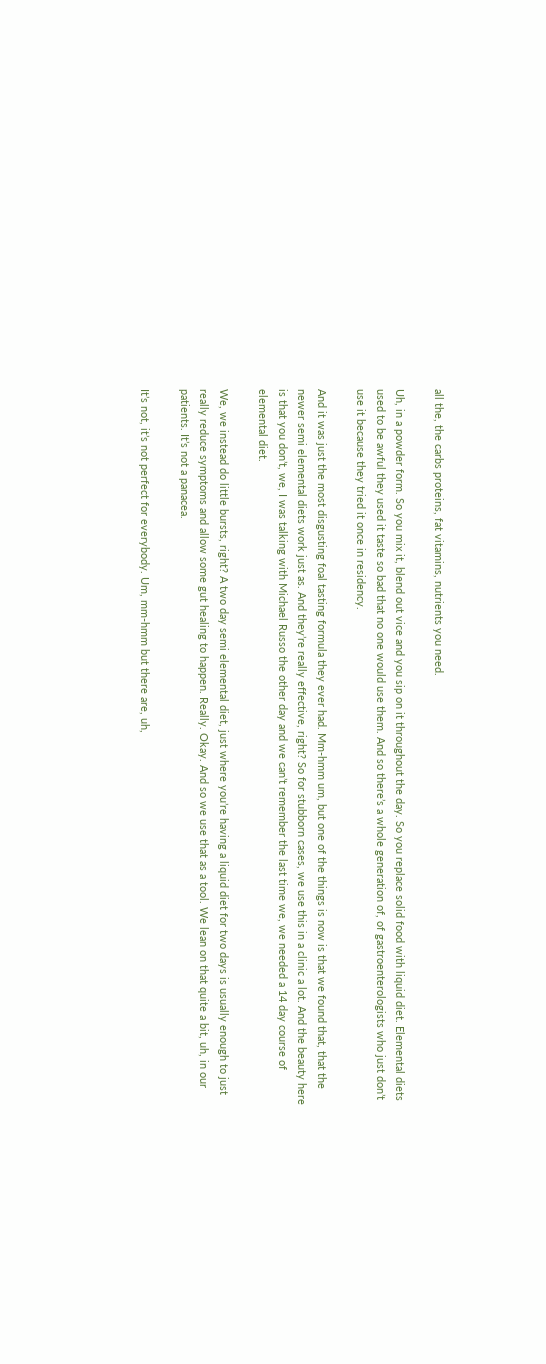all the, the carbs proteins, fat vitamins, nutrients you need.

Uh, in a powder form. So you mix it, blend out vice and you sip on it throughout the day. So you replace solid food with liquid diet. Elemental diets used to be awful they used it taste so bad that no one would use them. And so there’s a whole generation of, of gastroenterologists who just don’t use it because they tried it once in residency.

And it was just the most disgusting foal tasting formula they ever had. Mm-hmm um, but one of the things is now is that we found that, that the newer semi elemental diets work just as. And they’re really effective, right? So for stubborn cases, we use this in a clinic a lot. And the beauty here is that you don’t, we, I was talking with Michael Russo the other day and we can’t remember the last time we, we needed a 14 day course of elemental diet.

We, we instead do little bursts, right? A two day semi elemental diet, just where you’re having a liquid diet for two days is usually enough to just really reduce symptoms and allow some gut healing to happen. Really. Okay. And so we use that as a tool. We lean on that quite a bit, uh, in our patients. It’s not a panacea.

It’s not, it’s not perfect for everybody. Um, mm-hmm but there are, uh,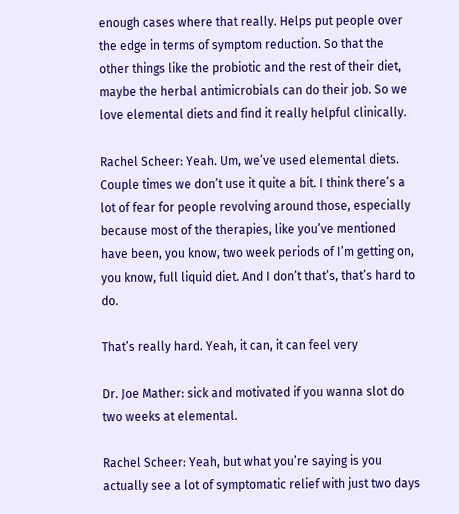enough cases where that really. Helps put people over the edge in terms of symptom reduction. So that the other things like the probiotic and the rest of their diet, maybe the herbal antimicrobials can do their job. So we love elemental diets and find it really helpful clinically.

Rachel Scheer: Yeah. Um, we’ve used elemental diets. Couple times we don’t use it quite a bit. I think there’s a lot of fear for people revolving around those, especially because most of the therapies, like you’ve mentioned have been, you know, two week periods of I’m getting on, you know, full liquid diet. And I don’t that’s, that’s hard to do.

That’s really hard. Yeah, it can, it can feel very

Dr. Joe Mather: sick and motivated if you wanna slot do two weeks at elemental.

Rachel Scheer: Yeah, but what you’re saying is you actually see a lot of symptomatic relief with just two days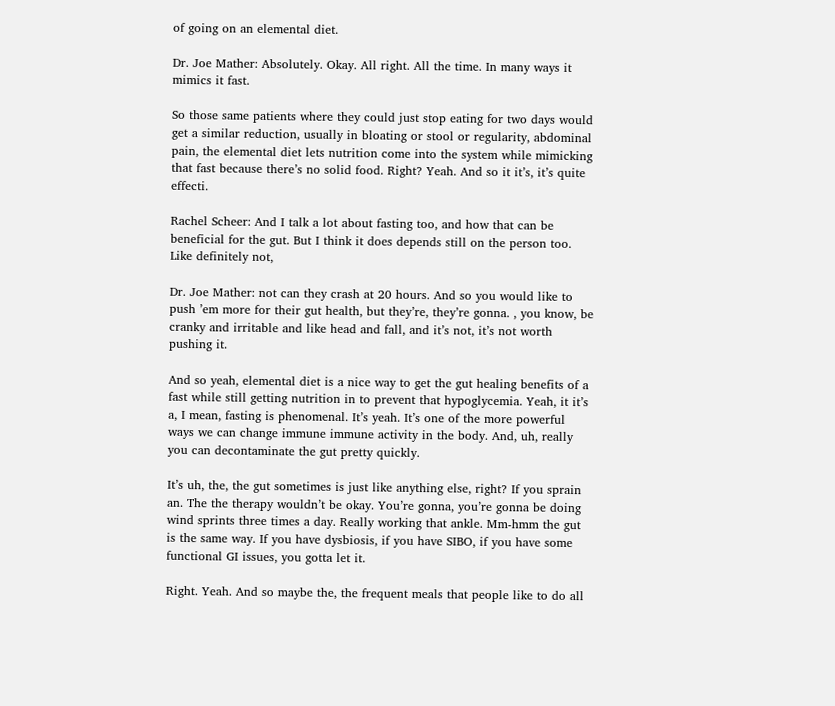of going on an elemental diet.

Dr. Joe Mather: Absolutely. Okay. All right. All the time. In many ways it mimics it fast.

So those same patients where they could just stop eating for two days would get a similar reduction, usually in bloating or stool or regularity, abdominal pain, the elemental diet lets nutrition come into the system while mimicking that fast because there’s no solid food. Right? Yeah. And so it it’s, it’s quite effecti.

Rachel Scheer: And I talk a lot about fasting too, and how that can be beneficial for the gut. But I think it does depends still on the person too. Like definitely not,

Dr. Joe Mather: not can they crash at 20 hours. And so you would like to push ’em more for their gut health, but they’re, they’re gonna. , you know, be cranky and irritable and like head and fall, and it’s not, it’s not worth pushing it.

And so yeah, elemental diet is a nice way to get the gut healing benefits of a fast while still getting nutrition in to prevent that hypoglycemia. Yeah, it it’s a, I mean, fasting is phenomenal. It’s yeah. It’s one of the more powerful ways we can change immune immune activity in the body. And, uh, really you can decontaminate the gut pretty quickly.

It’s uh, the, the gut sometimes is just like anything else, right? If you sprain an. The the therapy wouldn’t be okay. You’re gonna, you’re gonna be doing wind sprints three times a day. Really working that ankle. Mm-hmm the gut is the same way. If you have dysbiosis, if you have SIBO, if you have some functional GI issues, you gotta let it.

Right. Yeah. And so maybe the, the frequent meals that people like to do all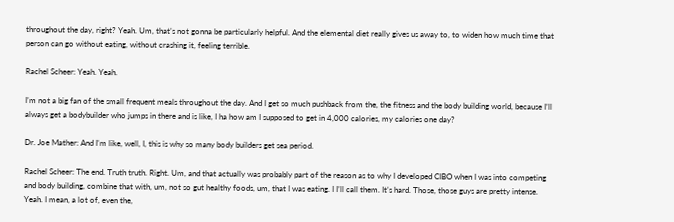throughout the day, right? Yeah. Um, that’s not gonna be particularly helpful. And the elemental diet really gives us away to, to widen how much time that person can go without eating, without crashing it, feeling terrible.

Rachel Scheer: Yeah. Yeah.

I’m not a big fan of the small frequent meals throughout the day. And I get so much pushback from the, the fitness and the body building world, because I’ll always get a bodybuilder who jumps in there and is like, I ha how am I supposed to get in 4,000 calories, my calories one day?

Dr. Joe Mather: And I’m like, well, I, this is why so many body builders get sea period.

Rachel Scheer: The end. Truth truth. Right. Um, and that actually was probably part of the reason as to why I developed CIBO when I was into competing and body building, combine that with, um, not so gut healthy foods, um, that I was eating. I I’ll call them. It’s hard. Those, those guys are pretty intense. Yeah. I mean, a lot of, even the,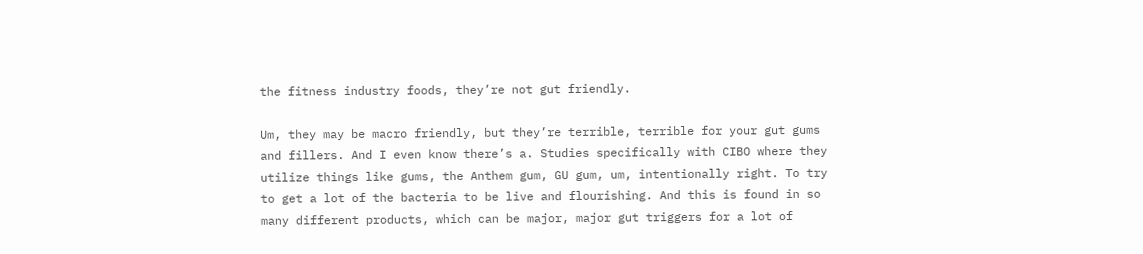the fitness industry foods, they’re not gut friendly.

Um, they may be macro friendly, but they’re terrible, terrible for your gut gums and fillers. And I even know there’s a. Studies specifically with CIBO where they utilize things like gums, the Anthem gum, GU gum, um, intentionally right. To try to get a lot of the bacteria to be live and flourishing. And this is found in so many different products, which can be major, major gut triggers for a lot of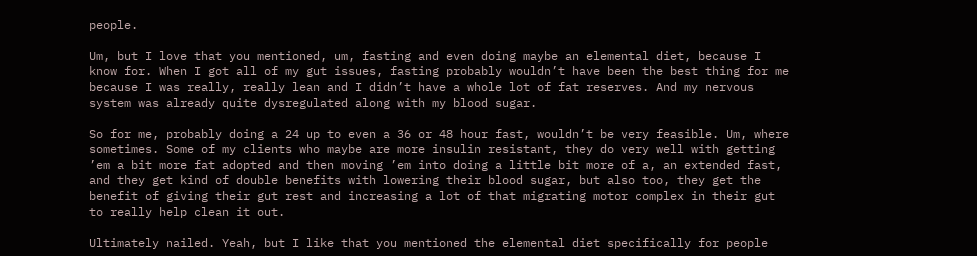people.

Um, but I love that you mentioned, um, fasting and even doing maybe an elemental diet, because I know for. When I got all of my gut issues, fasting probably wouldn’t have been the best thing for me because I was really, really lean and I didn’t have a whole lot of fat reserves. And my nervous system was already quite dysregulated along with my blood sugar.

So for me, probably doing a 24 up to even a 36 or 48 hour fast, wouldn’t be very feasible. Um, where sometimes. Some of my clients who maybe are more insulin resistant, they do very well with getting ’em a bit more fat adopted and then moving ’em into doing a little bit more of a, an extended fast, and they get kind of double benefits with lowering their blood sugar, but also too, they get the benefit of giving their gut rest and increasing a lot of that migrating motor complex in their gut to really help clean it out.

Ultimately nailed. Yeah, but I like that you mentioned the elemental diet specifically for people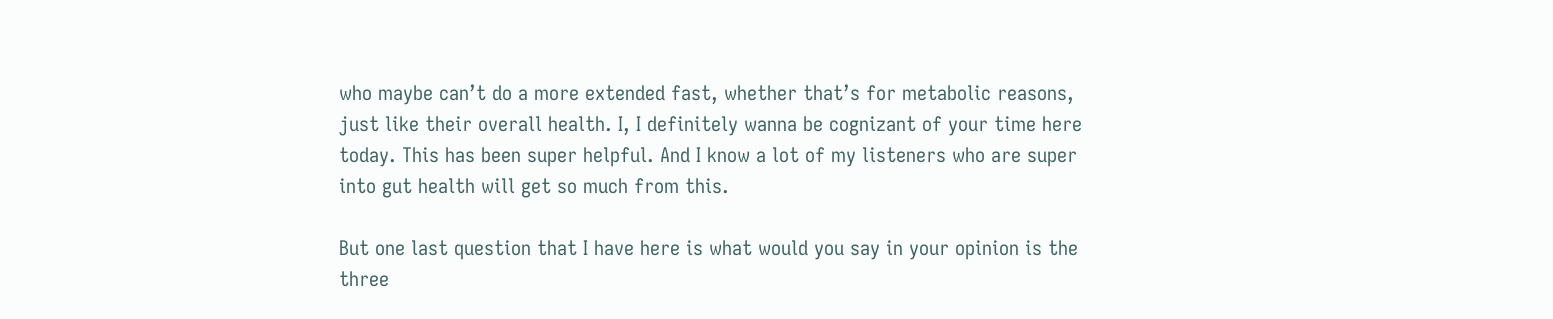who maybe can’t do a more extended fast, whether that’s for metabolic reasons, just like their overall health. I, I definitely wanna be cognizant of your time here today. This has been super helpful. And I know a lot of my listeners who are super into gut health will get so much from this.

But one last question that I have here is what would you say in your opinion is the three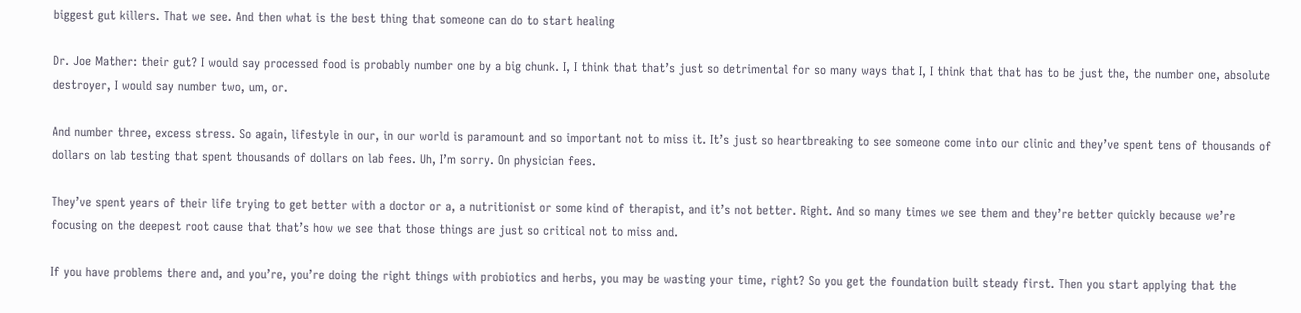biggest gut killers. That we see. And then what is the best thing that someone can do to start healing

Dr. Joe Mather: their gut? I would say processed food is probably number one by a big chunk. I, I think that that’s just so detrimental for so many ways that I, I think that that has to be just the, the number one, absolute destroyer, I would say number two, um, or.

And number three, excess stress. So again, lifestyle in our, in our world is paramount and so important not to miss it. It’s just so heartbreaking to see someone come into our clinic and they’ve spent tens of thousands of dollars on lab testing that spent thousands of dollars on lab fees. Uh, I’m sorry. On physician fees.

They’ve spent years of their life trying to get better with a doctor or a, a nutritionist or some kind of therapist, and it’s not better. Right. And so many times we see them and they’re better quickly because we’re focusing on the deepest root cause that that’s how we see that those things are just so critical not to miss and.

If you have problems there and, and you’re, you’re doing the right things with probiotics and herbs, you may be wasting your time, right? So you get the foundation built steady first. Then you start applying that the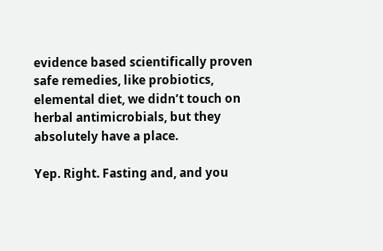evidence based scientifically proven safe remedies, like probiotics, elemental diet, we didn’t touch on herbal antimicrobials, but they absolutely have a place.

Yep. Right. Fasting and, and you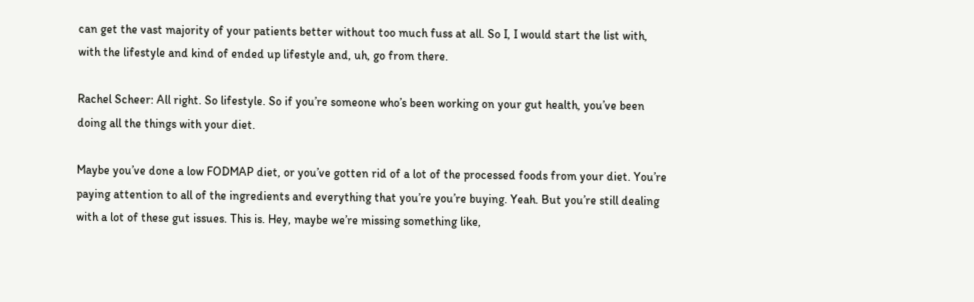can get the vast majority of your patients better without too much fuss at all. So I, I would start the list with, with the lifestyle and kind of ended up lifestyle and, uh, go from there.

Rachel Scheer: All right. So lifestyle. So if you’re someone who’s been working on your gut health, you’ve been doing all the things with your diet.

Maybe you’ve done a low FODMAP diet, or you’ve gotten rid of a lot of the processed foods from your diet. You’re paying attention to all of the ingredients and everything that you’re you’re buying. Yeah. But you’re still dealing with a lot of these gut issues. This is. Hey, maybe we’re missing something like,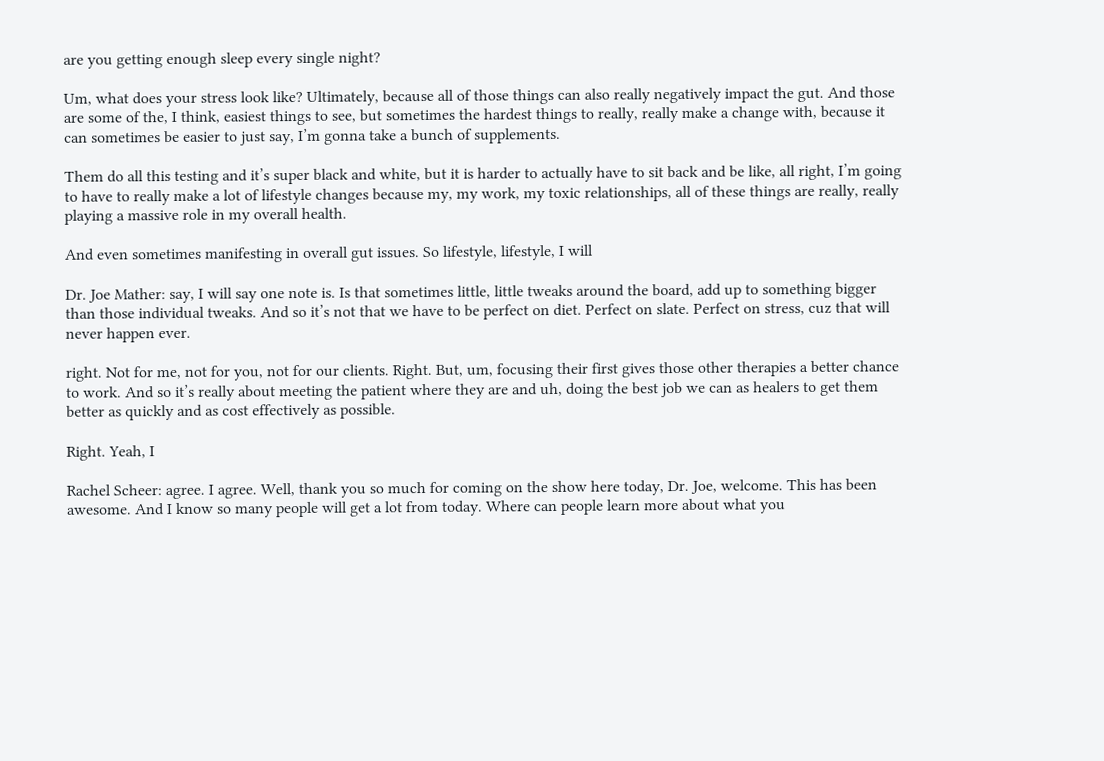are you getting enough sleep every single night?

Um, what does your stress look like? Ultimately, because all of those things can also really negatively impact the gut. And those are some of the, I think, easiest things to see, but sometimes the hardest things to really, really make a change with, because it can sometimes be easier to just say, I’m gonna take a bunch of supplements.

Them do all this testing and it’s super black and white, but it is harder to actually have to sit back and be like, all right, I’m going to have to really make a lot of lifestyle changes because my, my work, my toxic relationships, all of these things are really, really playing a massive role in my overall health.

And even sometimes manifesting in overall gut issues. So lifestyle, lifestyle, I will

Dr. Joe Mather: say, I will say one note is. Is that sometimes little, little tweaks around the board, add up to something bigger than those individual tweaks. And so it’s not that we have to be perfect on diet. Perfect on slate. Perfect on stress, cuz that will never happen ever.

right. Not for me, not for you, not for our clients. Right. But, um, focusing their first gives those other therapies a better chance to work. And so it’s really about meeting the patient where they are and uh, doing the best job we can as healers to get them better as quickly and as cost effectively as possible.

Right. Yeah, I

Rachel Scheer: agree. I agree. Well, thank you so much for coming on the show here today, Dr. Joe, welcome. This has been awesome. And I know so many people will get a lot from today. Where can people learn more about what you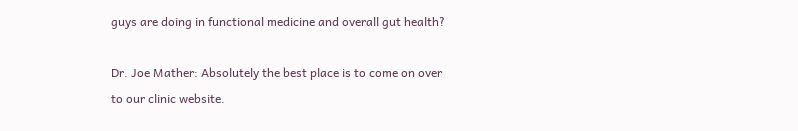guys are doing in functional medicine and overall gut health?

Dr. Joe Mather: Absolutely the best place is to come on over to our clinic website.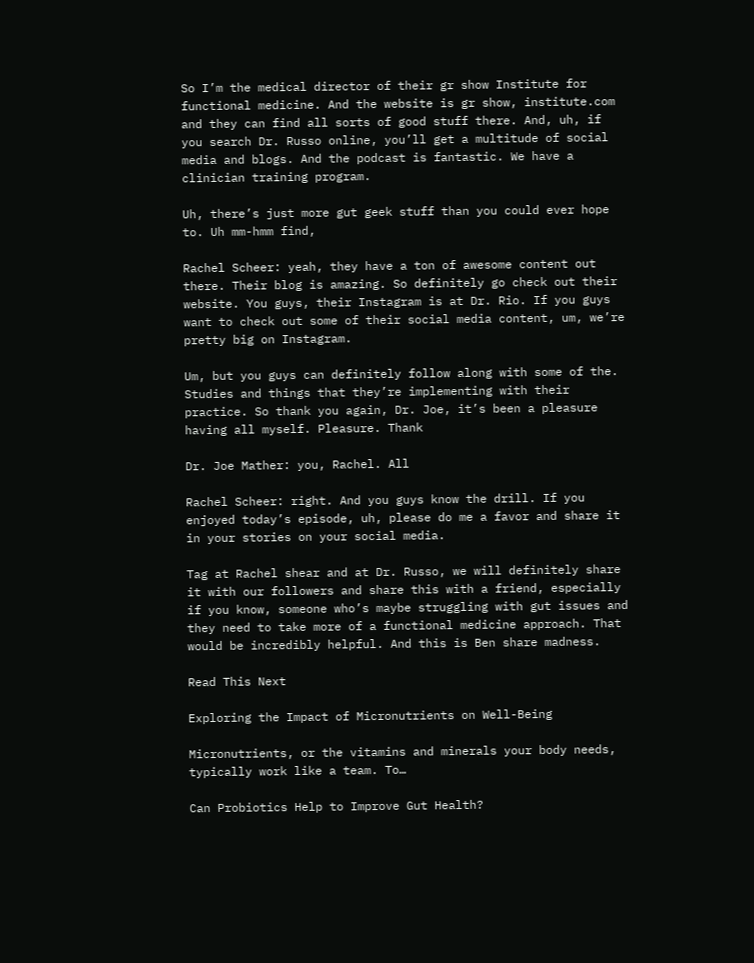So I’m the medical director of their gr show Institute for functional medicine. And the website is gr show, institute.com and they can find all sorts of good stuff there. And, uh, if you search Dr. Russo online, you’ll get a multitude of social media and blogs. And the podcast is fantastic. We have a clinician training program.

Uh, there’s just more gut geek stuff than you could ever hope to. Uh mm-hmm find,

Rachel Scheer: yeah, they have a ton of awesome content out there. Their blog is amazing. So definitely go check out their website. You guys, their Instagram is at Dr. Rio. If you guys want to check out some of their social media content, um, we’re pretty big on Instagram.

Um, but you guys can definitely follow along with some of the. Studies and things that they’re implementing with their practice. So thank you again, Dr. Joe, it’s been a pleasure having all myself. Pleasure. Thank

Dr. Joe Mather: you, Rachel. All

Rachel Scheer: right. And you guys know the drill. If you enjoyed today’s episode, uh, please do me a favor and share it in your stories on your social media.

Tag at Rachel shear and at Dr. Russo, we will definitely share it with our followers and share this with a friend, especially if you know, someone who’s maybe struggling with gut issues and they need to take more of a functional medicine approach. That would be incredibly helpful. And this is Ben share madness.

Read This Next

Exploring the Impact of Micronutrients on Well-Being

Micronutrients, or the vitamins and minerals your body needs, typically work like a team. To…

Can Probiotics Help to Improve Gut Health?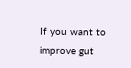If you want to improve gut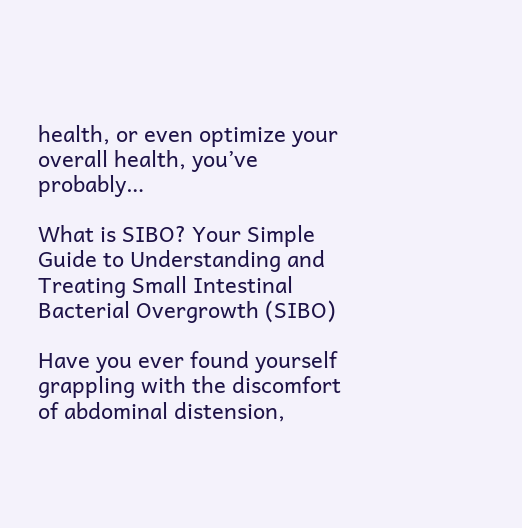health, or even optimize your overall health, you’ve probably…

What is SIBO? Your Simple Guide to Understanding and Treating Small Intestinal Bacterial Overgrowth (SIBO)

Have you ever found yourself grappling with the discomfort of abdominal distension,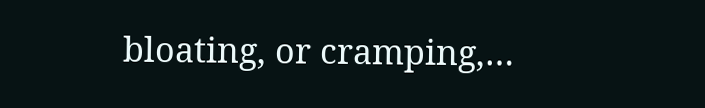bloating, or cramping,…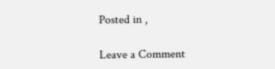Posted in ,

Leave a Comment